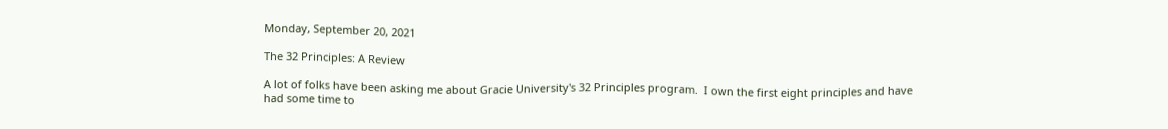Monday, September 20, 2021

The 32 Principles: A Review

A lot of folks have been asking me about Gracie University's 32 Principles program.  I own the first eight principles and have had some time to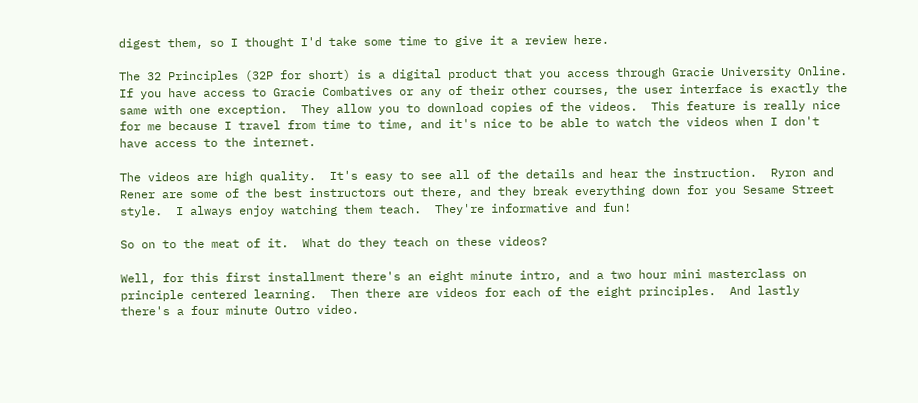digest them, so I thought I'd take some time to give it a review here.

The 32 Principles (32P for short) is a digital product that you access through Gracie University Online.  If you have access to Gracie Combatives or any of their other courses, the user interface is exactly the same with one exception.  They allow you to download copies of the videos.  This feature is really nice for me because I travel from time to time, and it's nice to be able to watch the videos when I don't have access to the internet.

The videos are high quality.  It's easy to see all of the details and hear the instruction.  Ryron and Rener are some of the best instructors out there, and they break everything down for you Sesame Street style.  I always enjoy watching them teach.  They're informative and fun!

So on to the meat of it.  What do they teach on these videos?

Well, for this first installment there's an eight minute intro, and a two hour mini masterclass on principle centered learning.  Then there are videos for each of the eight principles.  And lastly there's a four minute Outro video.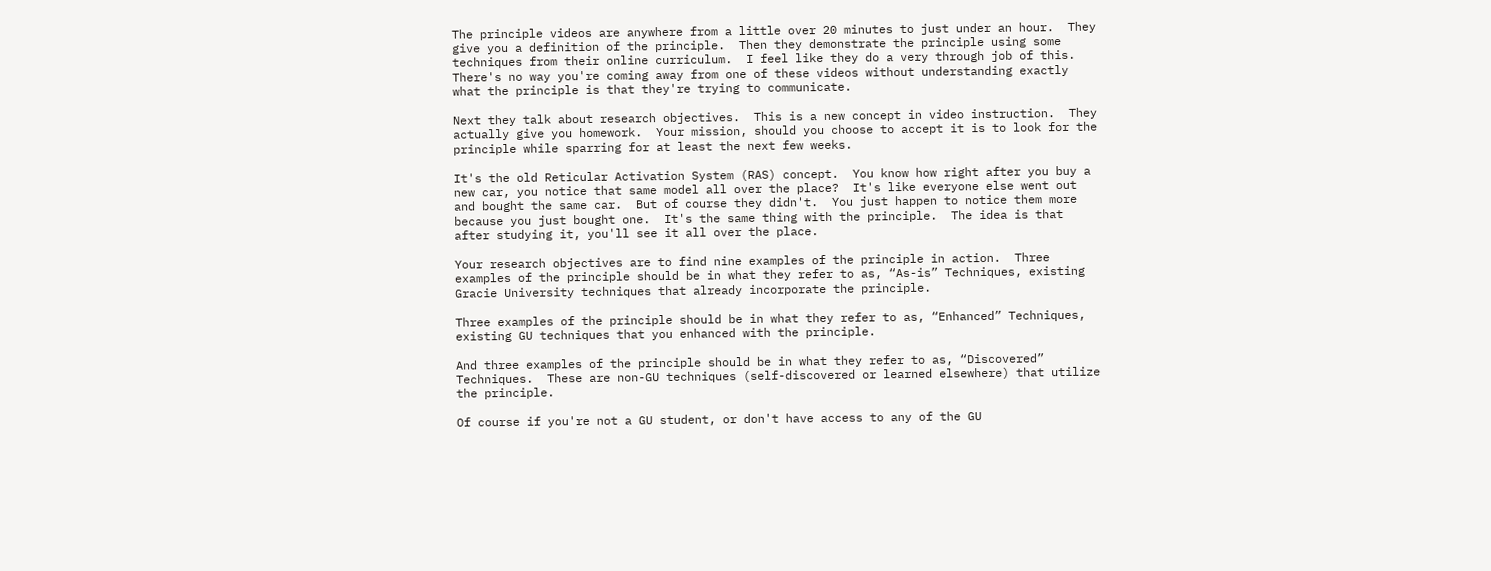The principle videos are anywhere from a little over 20 minutes to just under an hour.  They give you a definition of the principle.  Then they demonstrate the principle using some techniques from their online curriculum.  I feel like they do a very through job of this.  There's no way you're coming away from one of these videos without understanding exactly what the principle is that they're trying to communicate.

Next they talk about research objectives.  This is a new concept in video instruction.  They actually give you homework.  Your mission, should you choose to accept it is to look for the principle while sparring for at least the next few weeks.

It's the old Reticular Activation System (RAS) concept.  You know how right after you buy a new car, you notice that same model all over the place?  It's like everyone else went out and bought the same car.  But of course they didn't.  You just happen to notice them more because you just bought one.  It's the same thing with the principle.  The idea is that after studying it, you'll see it all over the place.

Your research objectives are to find nine examples of the principle in action.  Three examples of the principle should be in what they refer to as, “As-is” Techniques, existing Gracie University techniques that already incorporate the principle.

Three examples of the principle should be in what they refer to as, “Enhanced” Techniques, existing GU techniques that you enhanced with the principle.

And three examples of the principle should be in what they refer to as, “Discovered” Techniques.  These are non-GU techniques (self-discovered or learned elsewhere) that utilize the principle.

Of course if you're not a GU student, or don't have access to any of the GU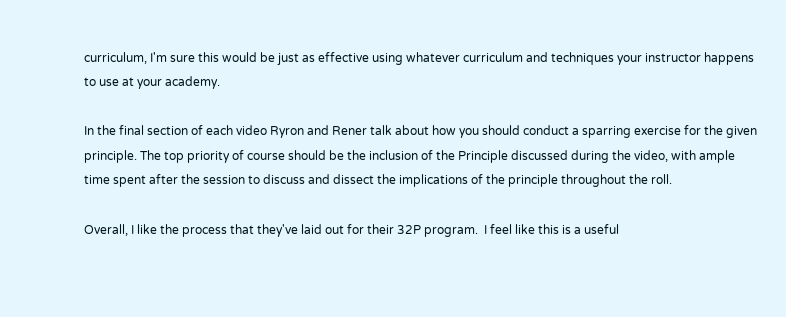curriculum, I'm sure this would be just as effective using whatever curriculum and techniques your instructor happens to use at your academy.

In the final section of each video Ryron and Rener talk about how you should conduct a sparring exercise for the given principle. The top priority of course should be the inclusion of the Principle discussed during the video, with ample time spent after the session to discuss and dissect the implications of the principle throughout the roll.

Overall, I like the process that they've laid out for their 32P program.  I feel like this is a useful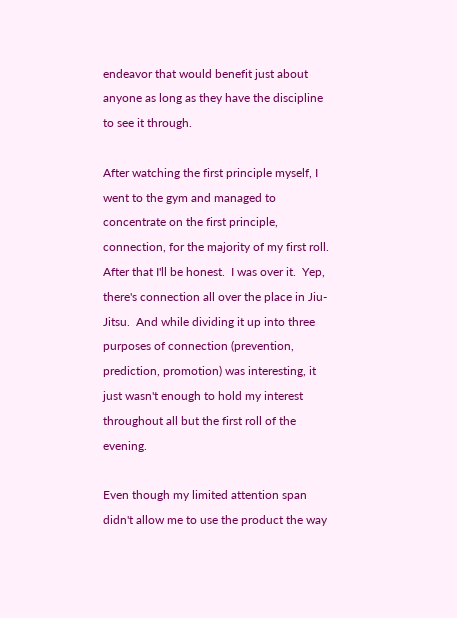endeavor that would benefit just about anyone as long as they have the discipline to see it through.

After watching the first principle myself, I went to the gym and managed to concentrate on the first principle, connection, for the majority of my first roll.  After that I'll be honest.  I was over it.  Yep, there's connection all over the place in Jiu-Jitsu.  And while dividing it up into three purposes of connection (prevention, prediction, promotion) was interesting, it just wasn't enough to hold my interest throughout all but the first roll of the evening.

Even though my limited attention span didn't allow me to use the product the way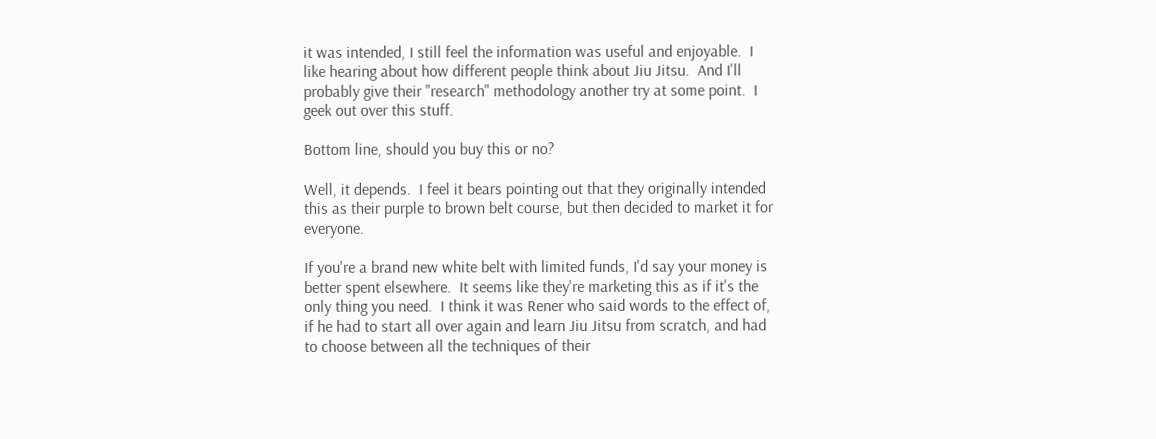it was intended, I still feel the information was useful and enjoyable.  I like hearing about how different people think about Jiu Jitsu.  And I'll probably give their "research" methodology another try at some point.  I geek out over this stuff.

Bottom line, should you buy this or no?

Well, it depends.  I feel it bears pointing out that they originally intended this as their purple to brown belt course, but then decided to market it for everyone.

If you're a brand new white belt with limited funds, I'd say your money is better spent elsewhere.  It seems like they're marketing this as if it's the only thing you need.  I think it was Rener who said words to the effect of, if he had to start all over again and learn Jiu Jitsu from scratch, and had to choose between all the techniques of their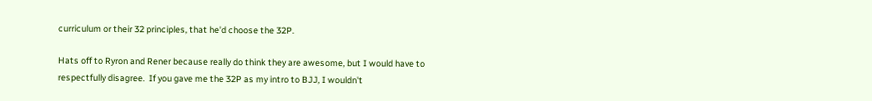curriculum or their 32 principles, that he'd choose the 32P.

Hats off to Ryron and Rener because really do think they are awesome, but I would have to respectfully disagree.  If you gave me the 32P as my intro to BJJ, I wouldn't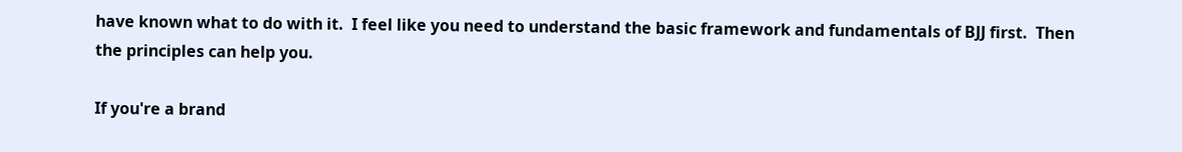have known what to do with it.  I feel like you need to understand the basic framework and fundamentals of BJJ first.  Then the principles can help you.

If you're a brand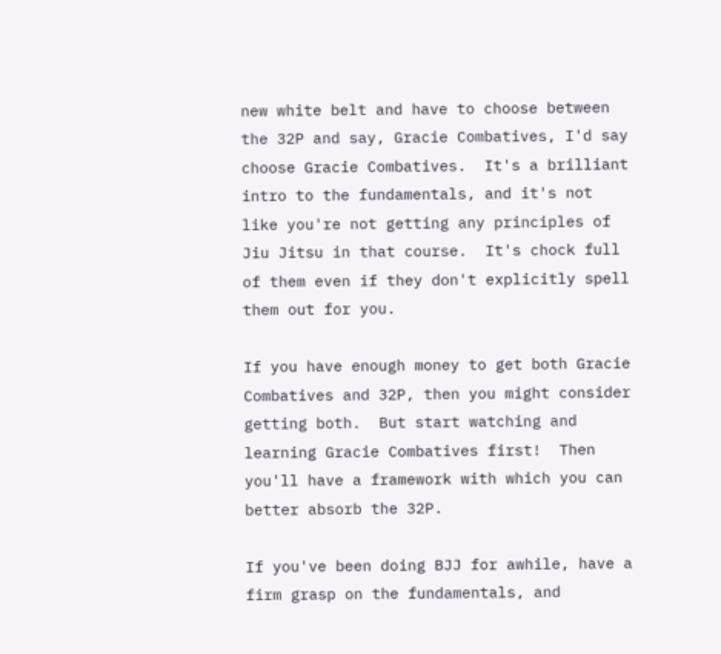new white belt and have to choose between the 32P and say, Gracie Combatives, I'd say choose Gracie Combatives.  It's a brilliant intro to the fundamentals, and it's not like you're not getting any principles of Jiu Jitsu in that course.  It's chock full of them even if they don't explicitly spell them out for you.

If you have enough money to get both Gracie Combatives and 32P, then you might consider getting both.  But start watching and learning Gracie Combatives first!  Then you'll have a framework with which you can better absorb the 32P.

If you've been doing BJJ for awhile, have a firm grasp on the fundamentals, and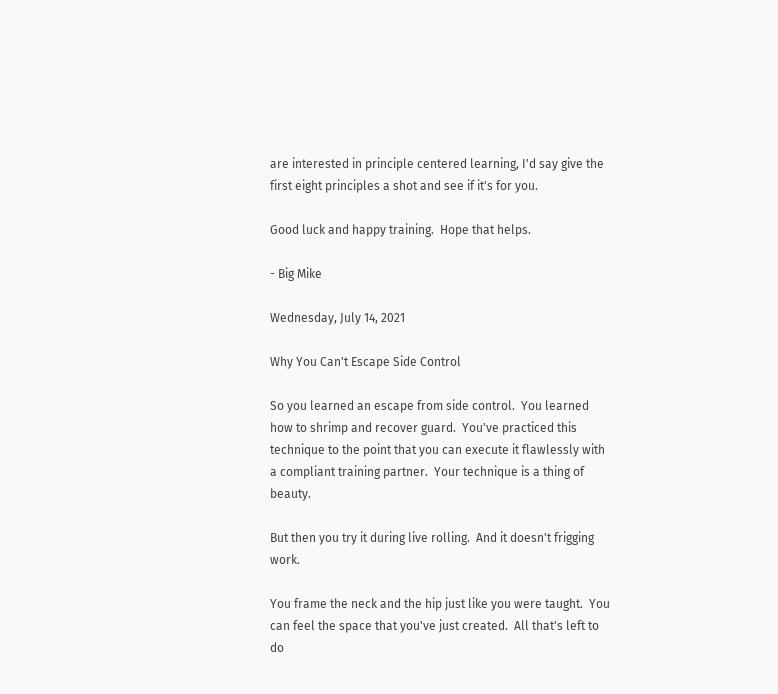are interested in principle centered learning, I'd say give the first eight principles a shot and see if it's for you.

Good luck and happy training.  Hope that helps.

- Big Mike

Wednesday, July 14, 2021

Why You Can't Escape Side Control

So you learned an escape from side control.  You learned how to shrimp and recover guard.  You've practiced this technique to the point that you can execute it flawlessly with a compliant training partner.  Your technique is a thing of beauty.

But then you try it during live rolling.  And it doesn't frigging work.

You frame the neck and the hip just like you were taught.  You can feel the space that you've just created.  All that's left to do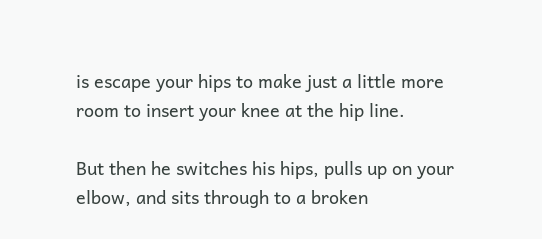is escape your hips to make just a little more room to insert your knee at the hip line.

But then he switches his hips, pulls up on your elbow, and sits through to a broken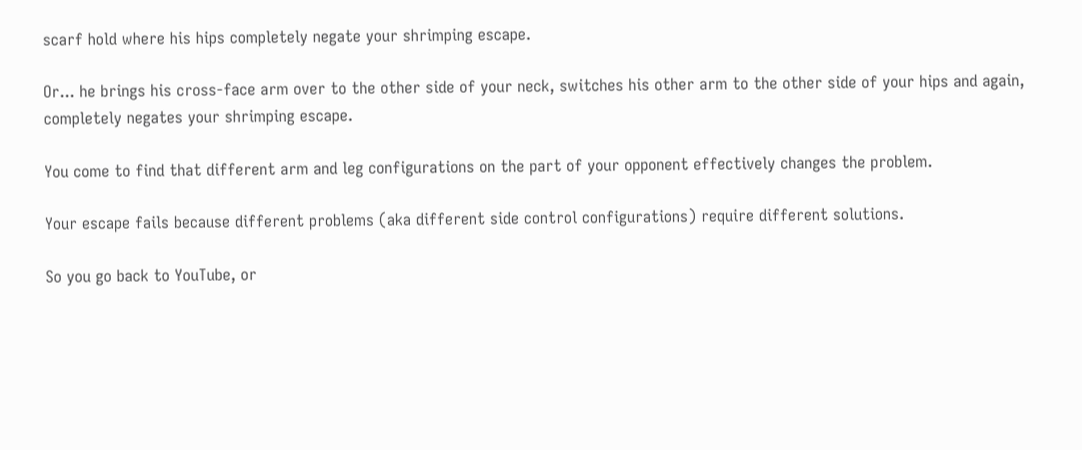scarf hold where his hips completely negate your shrimping escape.

Or... he brings his cross-face arm over to the other side of your neck, switches his other arm to the other side of your hips and again, completely negates your shrimping escape.

You come to find that different arm and leg configurations on the part of your opponent effectively changes the problem.

Your escape fails because different problems (aka different side control configurations) require different solutions.

So you go back to YouTube, or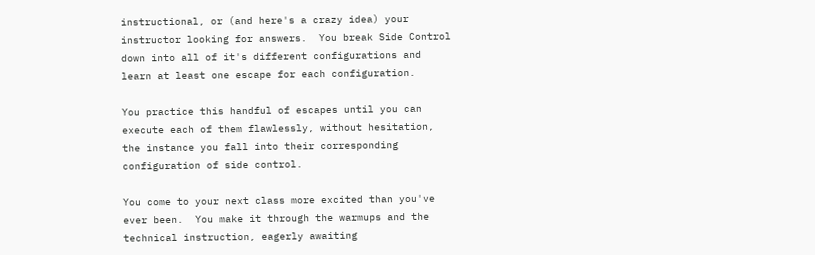instructional, or (and here's a crazy idea) your instructor looking for answers.  You break Side Control down into all of it's different configurations and learn at least one escape for each configuration.

You practice this handful of escapes until you can execute each of them flawlessly, without hesitation, the instance you fall into their corresponding configuration of side control.

You come to your next class more excited than you've ever been.  You make it through the warmups and the technical instruction, eagerly awaiting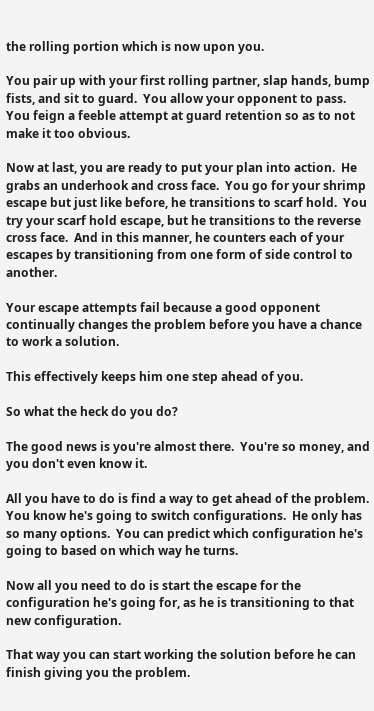the rolling portion which is now upon you.

You pair up with your first rolling partner, slap hands, bump fists, and sit to guard.  You allow your opponent to pass.  You feign a feeble attempt at guard retention so as to not make it too obvious.

Now at last, you are ready to put your plan into action.  He grabs an underhook and cross face.  You go for your shrimp escape but just like before, he transitions to scarf hold.  You try your scarf hold escape, but he transitions to the reverse cross face.  And in this manner, he counters each of your escapes by transitioning from one form of side control to another.

Your escape attempts fail because a good opponent continually changes the problem before you have a chance to work a solution.

This effectively keeps him one step ahead of you.

So what the heck do you do?

The good news is you're almost there.  You're so money, and you don't even know it.

All you have to do is find a way to get ahead of the problem.  You know he's going to switch configurations.  He only has so many options.  You can predict which configuration he's going to based on which way he turns.

Now all you need to do is start the escape for the configuration he's going for, as he is transitioning to that new configuration.

That way you can start working the solution before he can finish giving you the problem.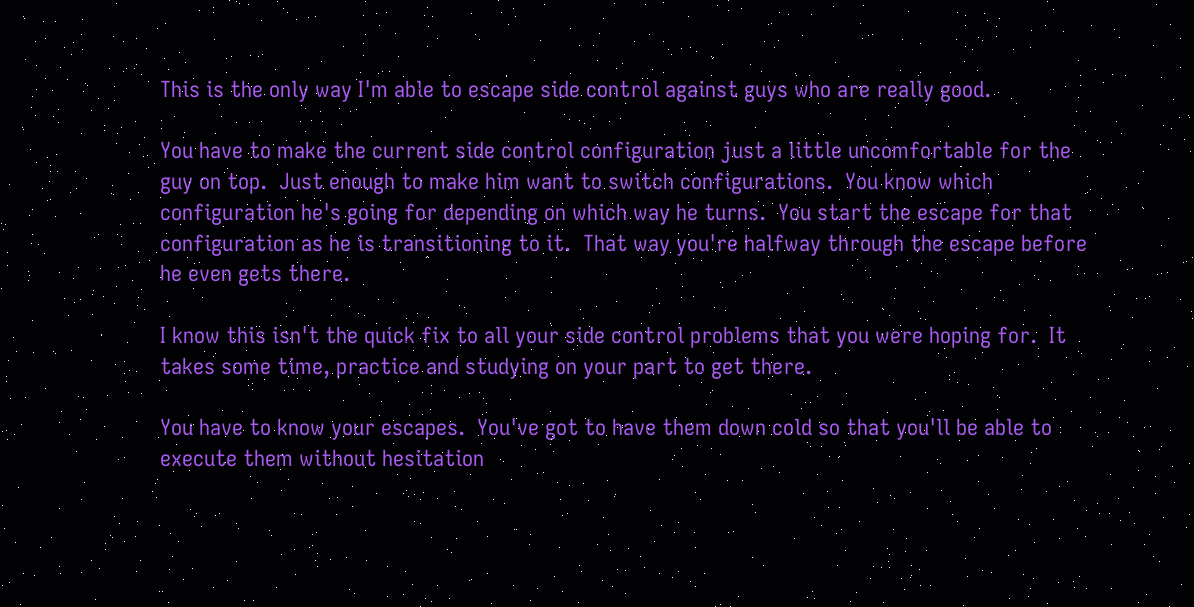This is the only way I'm able to escape side control against guys who are really good.

You have to make the current side control configuration just a little uncomfortable for the guy on top.  Just enough to make him want to switch configurations.  You know which configuration he's going for depending on which way he turns.  You start the escape for that configuration as he is transitioning to it.  That way you're halfway through the escape before he even gets there.

I know this isn't the quick fix to all your side control problems that you were hoping for.  It takes some time, practice and studying on your part to get there.

You have to know your escapes.  You've got to have them down cold so that you'll be able to execute them without hesitation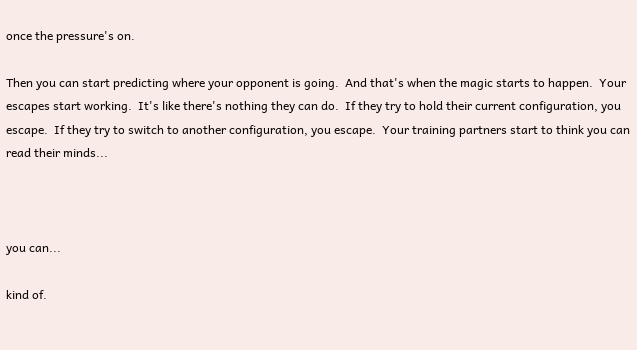once the pressure's on.

Then you can start predicting where your opponent is going.  And that's when the magic starts to happen.  Your escapes start working.  It's like there's nothing they can do.  If they try to hold their current configuration, you escape.  If they try to switch to another configuration, you escape.  Your training partners start to think you can read their minds...



you can...

kind of.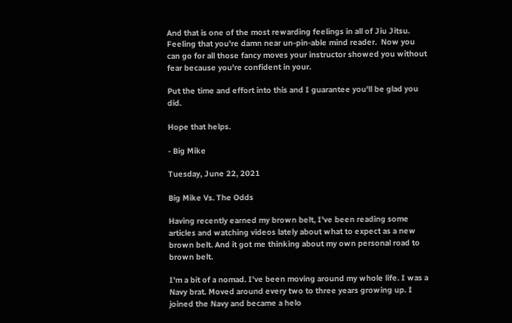And that is one of the most rewarding feelings in all of Jiu Jitsu.  Feeling that you're damn near un-pin-able mind reader.  Now you can go for all those fancy moves your instructor showed you without fear because you're confident in your.

Put the time and effort into this and I guarantee you'll be glad you did.

Hope that helps.

- Big Mike

Tuesday, June 22, 2021

Big Mike Vs. The Odds

Having recently earned my brown belt, I've been reading some articles and watching videos lately about what to expect as a new brown belt. And it got me thinking about my own personal road to brown belt.

I'm a bit of a nomad. I've been moving around my whole life. I was a Navy brat. Moved around every two to three years growing up. I joined the Navy and became a helo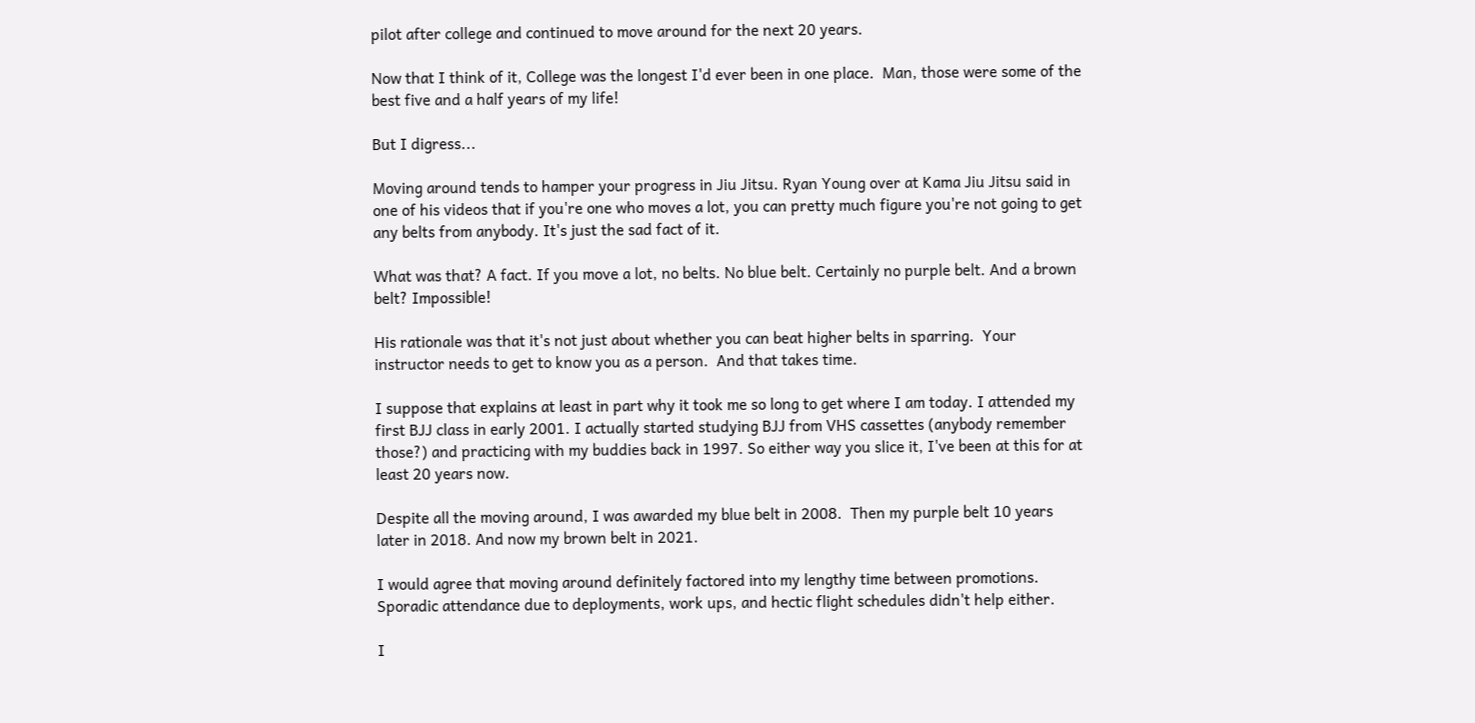pilot after college and continued to move around for the next 20 years.

Now that I think of it, College was the longest I'd ever been in one place.  Man, those were some of the best five and a half years of my life!

But I digress...

Moving around tends to hamper your progress in Jiu Jitsu. Ryan Young over at Kama Jiu Jitsu said in one of his videos that if you're one who moves a lot, you can pretty much figure you're not going to get any belts from anybody. It's just the sad fact of it.

What was that? A fact. If you move a lot, no belts. No blue belt. Certainly no purple belt. And a brown belt? Impossible!

His rationale was that it's not just about whether you can beat higher belts in sparring.  Your instructor needs to get to know you as a person.  And that takes time.

I suppose that explains at least in part why it took me so long to get where I am today. I attended my first BJJ class in early 2001. I actually started studying BJJ from VHS cassettes (anybody remember those?) and practicing with my buddies back in 1997. So either way you slice it, I've been at this for at least 20 years now.

Despite all the moving around, I was awarded my blue belt in 2008.  Then my purple belt 10 years later in 2018. And now my brown belt in 2021.

I would agree that moving around definitely factored into my lengthy time between promotions. Sporadic attendance due to deployments, work ups, and hectic flight schedules didn't help either.

I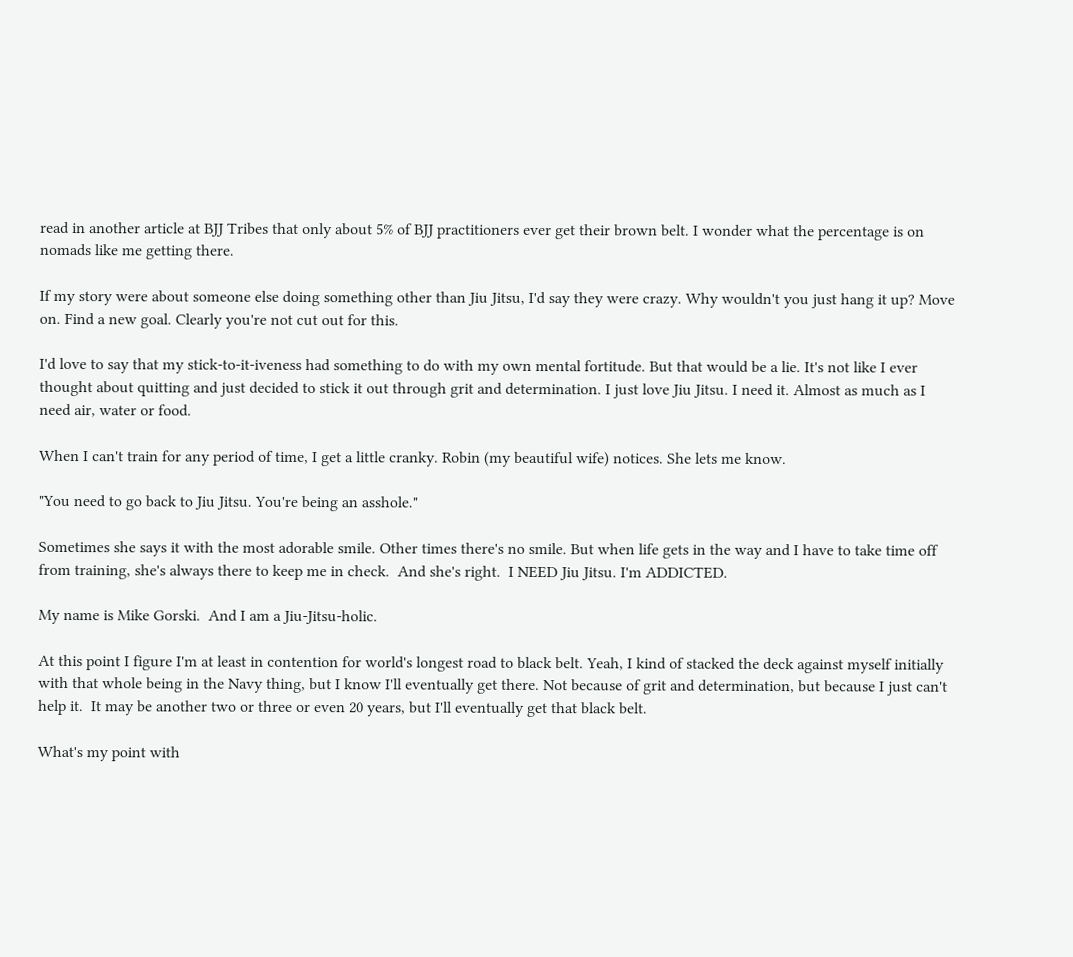read in another article at BJJ Tribes that only about 5% of BJJ practitioners ever get their brown belt. I wonder what the percentage is on nomads like me getting there.

If my story were about someone else doing something other than Jiu Jitsu, I'd say they were crazy. Why wouldn't you just hang it up? Move on. Find a new goal. Clearly you're not cut out for this.

I'd love to say that my stick-to-it-iveness had something to do with my own mental fortitude. But that would be a lie. It's not like I ever thought about quitting and just decided to stick it out through grit and determination. I just love Jiu Jitsu. I need it. Almost as much as I need air, water or food.

When I can't train for any period of time, I get a little cranky. Robin (my beautiful wife) notices. She lets me know.

"You need to go back to Jiu Jitsu. You're being an asshole."

Sometimes she says it with the most adorable smile. Other times there's no smile. But when life gets in the way and I have to take time off from training, she's always there to keep me in check.  And she's right.  I NEED Jiu Jitsu. I'm ADDICTED.

My name is Mike Gorski.  And I am a Jiu-Jitsu-holic.

At this point I figure I'm at least in contention for world's longest road to black belt. Yeah, I kind of stacked the deck against myself initially with that whole being in the Navy thing, but I know I'll eventually get there. Not because of grit and determination, but because I just can't help it.  It may be another two or three or even 20 years, but I'll eventually get that black belt.

What's my point with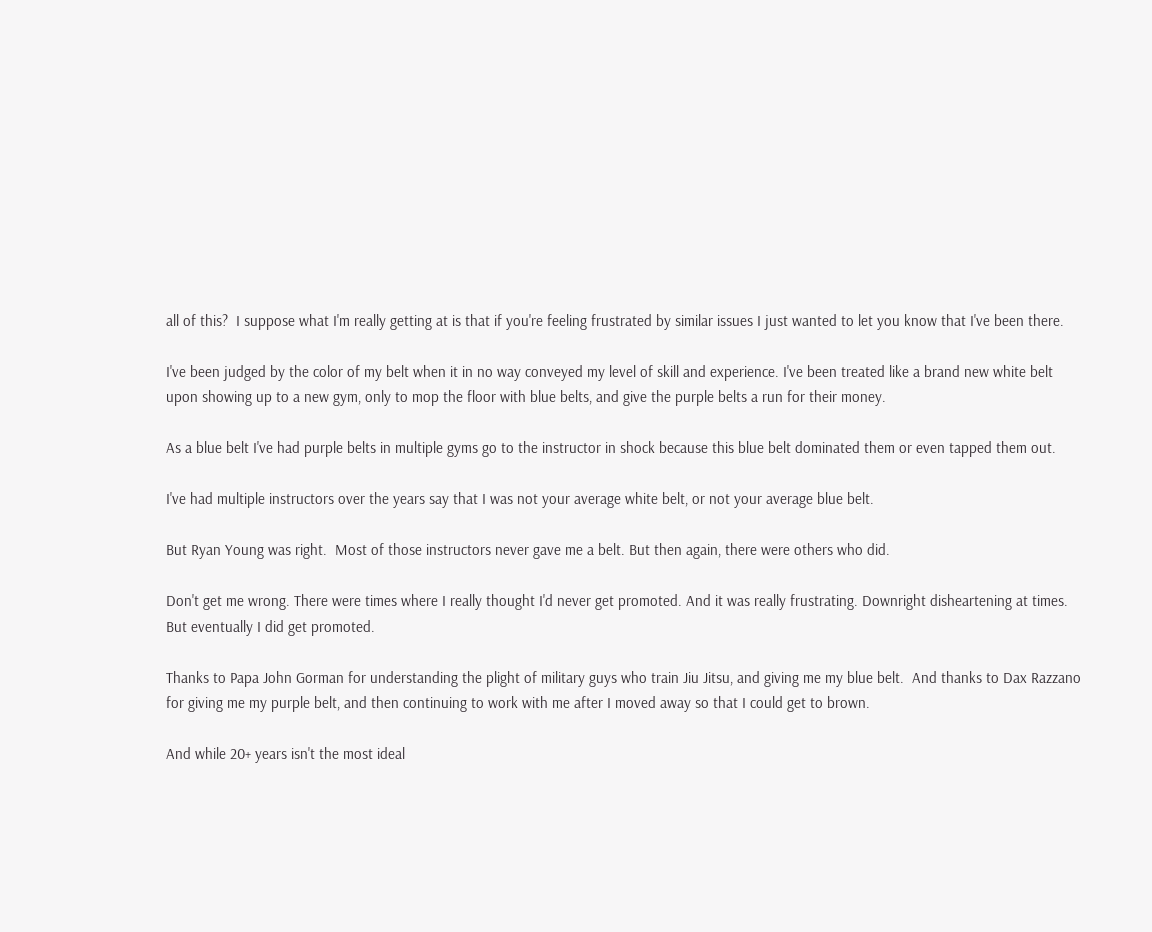all of this?  I suppose what I'm really getting at is that if you're feeling frustrated by similar issues I just wanted to let you know that I've been there.

I've been judged by the color of my belt when it in no way conveyed my level of skill and experience. I've been treated like a brand new white belt upon showing up to a new gym, only to mop the floor with blue belts, and give the purple belts a run for their money.

As a blue belt I've had purple belts in multiple gyms go to the instructor in shock because this blue belt dominated them or even tapped them out.

I've had multiple instructors over the years say that I was not your average white belt, or not your average blue belt.

But Ryan Young was right.  Most of those instructors never gave me a belt. But then again, there were others who did.

Don't get me wrong. There were times where I really thought I'd never get promoted. And it was really frustrating. Downright disheartening at times. But eventually I did get promoted.

Thanks to Papa John Gorman for understanding the plight of military guys who train Jiu Jitsu, and giving me my blue belt.  And thanks to Dax Razzano for giving me my purple belt, and then continuing to work with me after I moved away so that I could get to brown.

And while 20+ years isn't the most ideal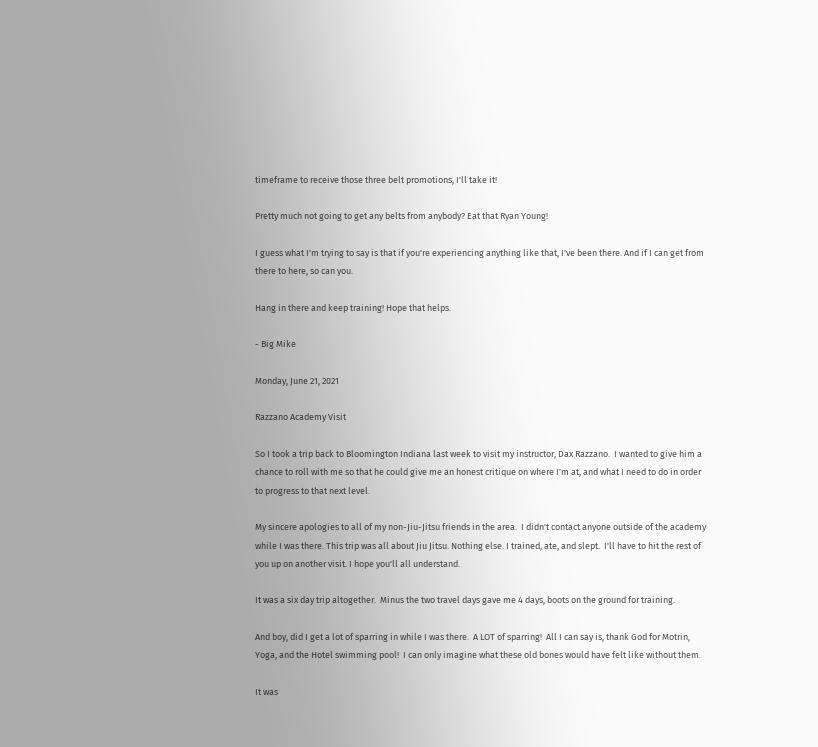timeframe to receive those three belt promotions, I'll take it!

Pretty much not going to get any belts from anybody? Eat that Ryan Young!

I guess what I'm trying to say is that if you're experiencing anything like that, I've been there. And if I can get from there to here, so can you.

Hang in there and keep training! Hope that helps.

- Big Mike

Monday, June 21, 2021

Razzano Academy Visit

So I took a trip back to Bloomington Indiana last week to visit my instructor, Dax Razzano.  I wanted to give him a chance to roll with me so that he could give me an honest critique on where I'm at, and what I need to do in order to progress to that next level.

My sincere apologies to all of my non-Jiu-Jitsu friends in the area.  I didn't contact anyone outside of the academy while I was there. This trip was all about Jiu Jitsu. Nothing else. I trained, ate, and slept.  I'll have to hit the rest of you up on another visit. I hope you'll all understand.

It was a six day trip altogether.  Minus the two travel days gave me 4 days, boots on the ground for training.

And boy, did I get a lot of sparring in while I was there.  A LOT of sparring!  All I can say is, thank God for Motrin, Yoga, and the Hotel swimming pool!  I can only imagine what these old bones would have felt like without them.

It was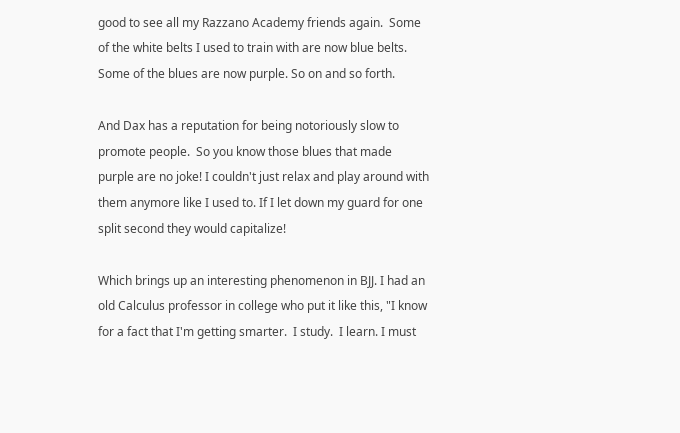good to see all my Razzano Academy friends again.  Some of the white belts I used to train with are now blue belts. Some of the blues are now purple. So on and so forth.

And Dax has a reputation for being notoriously slow to promote people.  So you know those blues that made purple are no joke! I couldn't just relax and play around with them anymore like I used to. If I let down my guard for one split second they would capitalize!

Which brings up an interesting phenomenon in BJJ. I had an old Calculus professor in college who put it like this, "I know for a fact that I'm getting smarter.  I study.  I learn. I must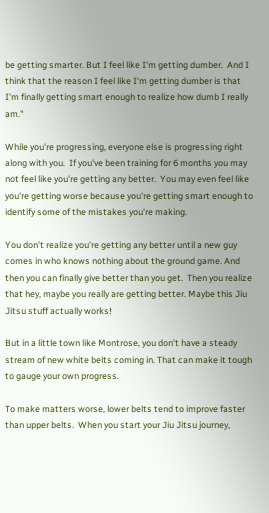be getting smarter. But I feel like I'm getting dumber.  And I think that the reason I feel like I'm getting dumber is that I'm finally getting smart enough to realize how dumb I really am."

While you're progressing, everyone else is progressing right along with you.  If you've been training for 6 months you may not feel like you're getting any better.  You may even feel like you're getting worse because you're getting smart enough to identify some of the mistakes you're making.

You don't realize you're getting any better until a new guy comes in who knows nothing about the ground game. And then you can finally give better than you get.  Then you realize that hey, maybe you really are getting better. Maybe this Jiu Jitsu stuff actually works!

But in a little town like Montrose, you don't have a steady stream of new white belts coming in. That can make it tough to gauge your own progress.

To make matters worse, lower belts tend to improve faster than upper belts.  When you start your Jiu Jitsu journey,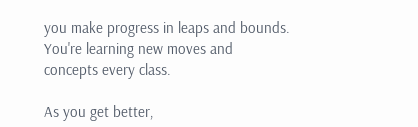you make progress in leaps and bounds.  You're learning new moves and concepts every class.

As you get better,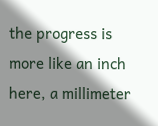the progress is more like an inch here, a millimeter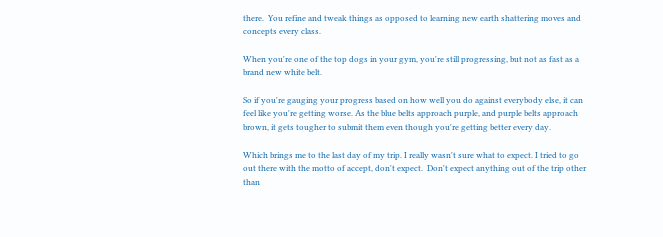there.  You refine and tweak things as opposed to learning new earth shattering moves and concepts every class.

When you're one of the top dogs in your gym, you're still progressing, but not as fast as a brand new white belt.

So if you're gauging your progress based on how well you do against everybody else, it can feel like you're getting worse. As the blue belts approach purple, and purple belts approach brown, it gets tougher to submit them even though you're getting better every day.

Which brings me to the last day of my trip. I really wasn't sure what to expect. I tried to go out there with the motto of accept, don't expect.  Don't expect anything out of the trip other than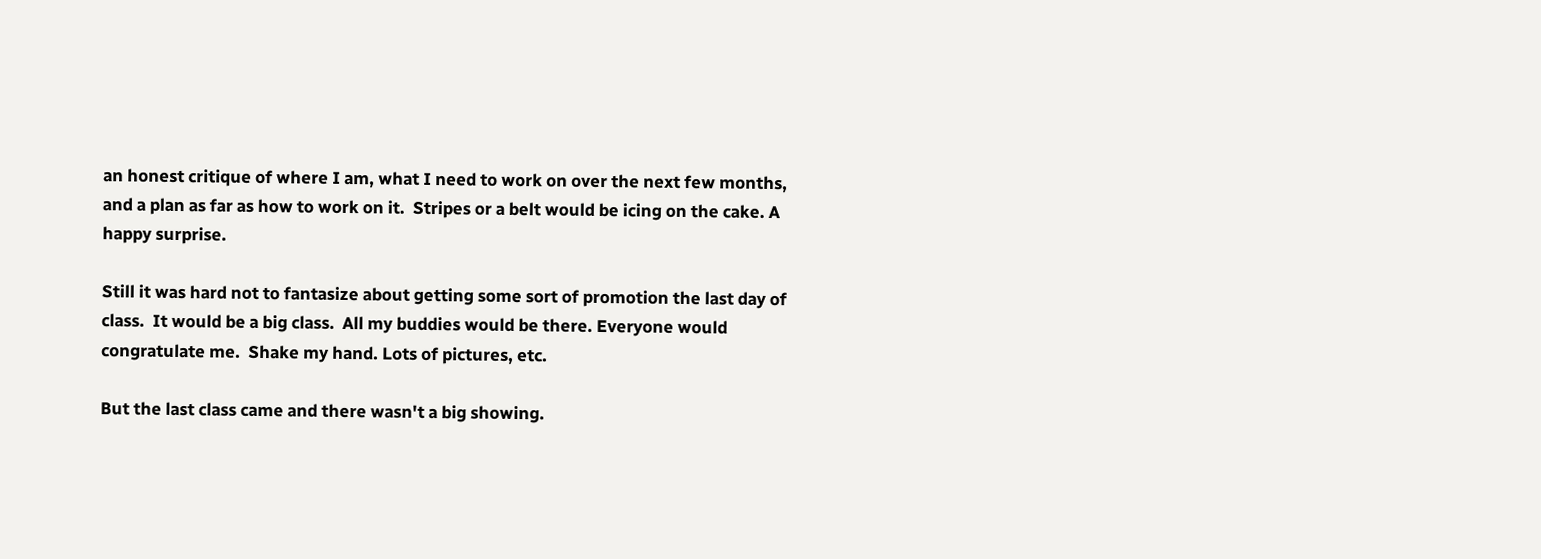an honest critique of where I am, what I need to work on over the next few months, and a plan as far as how to work on it.  Stripes or a belt would be icing on the cake. A happy surprise.

Still it was hard not to fantasize about getting some sort of promotion the last day of class.  It would be a big class.  All my buddies would be there. Everyone would congratulate me.  Shake my hand. Lots of pictures, etc.

But the last class came and there wasn't a big showing.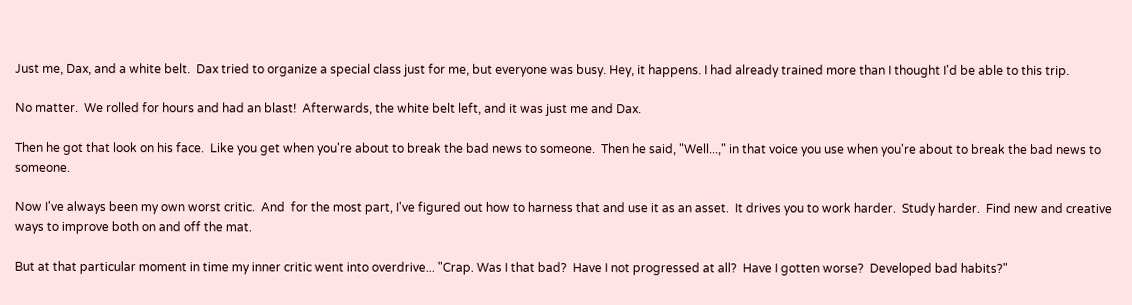Just me, Dax, and a white belt.  Dax tried to organize a special class just for me, but everyone was busy. Hey, it happens. I had already trained more than I thought I'd be able to this trip.

No matter.  We rolled for hours and had an blast!  Afterwards, the white belt left, and it was just me and Dax.

Then he got that look on his face.  Like you get when you're about to break the bad news to someone.  Then he said, "Well...," in that voice you use when you're about to break the bad news to someone.

Now I've always been my own worst critic.  And  for the most part, I've figured out how to harness that and use it as an asset.  It drives you to work harder.  Study harder.  Find new and creative ways to improve both on and off the mat.

But at that particular moment in time my inner critic went into overdrive... "Crap. Was I that bad?  Have I not progressed at all?  Have I gotten worse?  Developed bad habits?"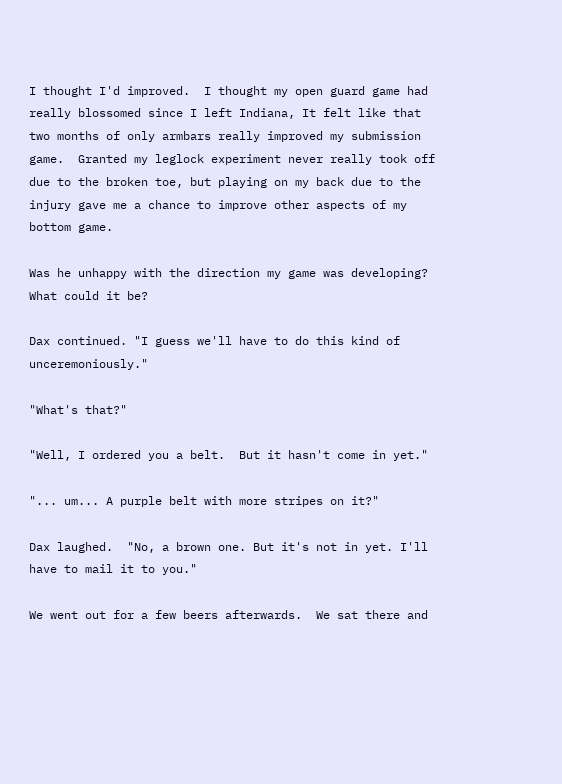I thought I'd improved.  I thought my open guard game had really blossomed since I left Indiana, It felt like that two months of only armbars really improved my submission game.  Granted my leglock experiment never really took off due to the broken toe, but playing on my back due to the injury gave me a chance to improve other aspects of my bottom game.

Was he unhappy with the direction my game was developing?  What could it be?

Dax continued. "I guess we'll have to do this kind of unceremoniously."

"What's that?"

"Well, I ordered you a belt.  But it hasn't come in yet."

"... um... A purple belt with more stripes on it?"

Dax laughed.  "No, a brown one. But it's not in yet. I'll have to mail it to you."

We went out for a few beers afterwards.  We sat there and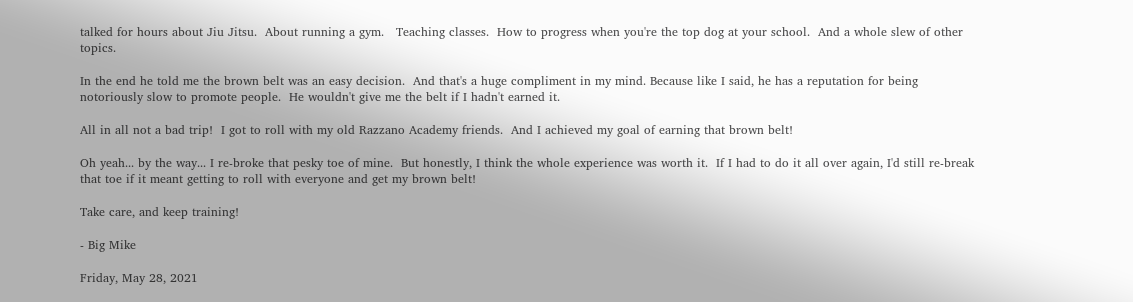talked for hours about Jiu Jitsu.  About running a gym.   Teaching classes.  How to progress when you're the top dog at your school.  And a whole slew of other topics.

In the end he told me the brown belt was an easy decision.  And that's a huge compliment in my mind. Because like I said, he has a reputation for being notoriously slow to promote people.  He wouldn't give me the belt if I hadn't earned it.

All in all not a bad trip!  I got to roll with my old Razzano Academy friends.  And I achieved my goal of earning that brown belt!

Oh yeah... by the way... I re-broke that pesky toe of mine.  But honestly, I think the whole experience was worth it.  If I had to do it all over again, I'd still re-break that toe if it meant getting to roll with everyone and get my brown belt!

Take care, and keep training!

- Big Mike

Friday, May 28, 2021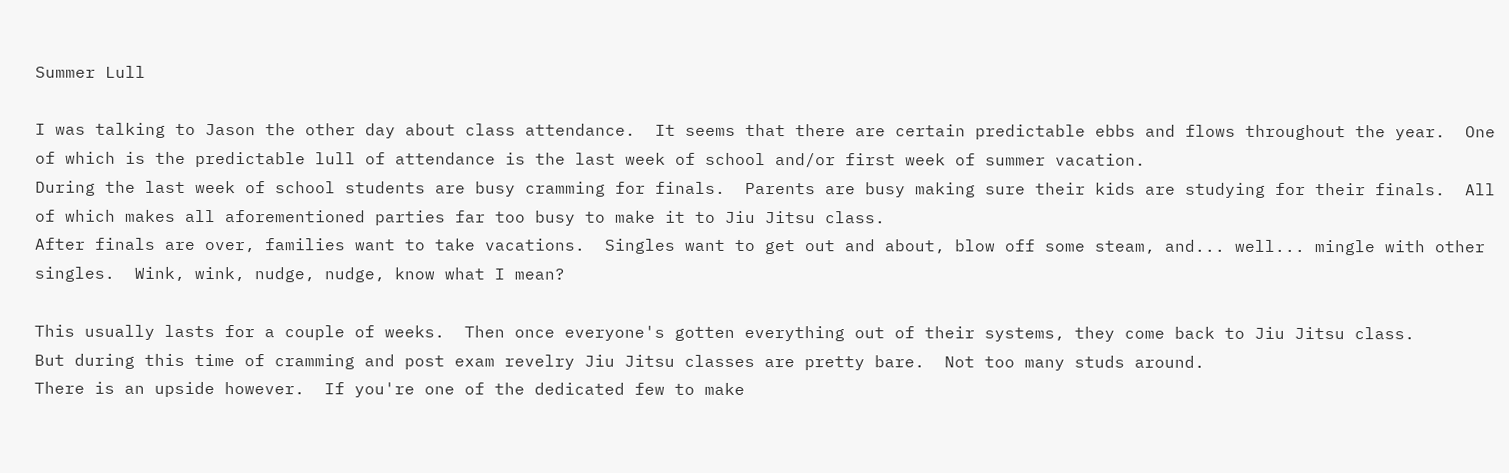Summer Lull

I was talking to Jason the other day about class attendance.  It seems that there are certain predictable ebbs and flows throughout the year.  One of which is the predictable lull of attendance is the last week of school and/or first week of summer vacation.
During the last week of school students are busy cramming for finals.  Parents are busy making sure their kids are studying for their finals.  All of which makes all aforementioned parties far too busy to make it to Jiu Jitsu class.
After finals are over, families want to take vacations.  Singles want to get out and about, blow off some steam, and... well... mingle with other singles.  Wink, wink, nudge, nudge, know what I mean?

This usually lasts for a couple of weeks.  Then once everyone's gotten everything out of their systems, they come back to Jiu Jitsu class.
But during this time of cramming and post exam revelry Jiu Jitsu classes are pretty bare.  Not too many studs around.
There is an upside however.  If you're one of the dedicated few to make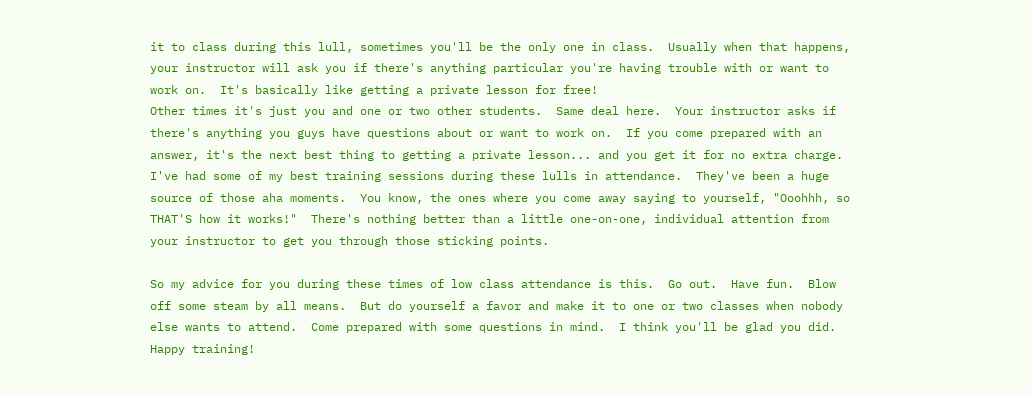it to class during this lull, sometimes you'll be the only one in class.  Usually when that happens, your instructor will ask you if there's anything particular you're having trouble with or want to work on.  It's basically like getting a private lesson for free!
Other times it's just you and one or two other students.  Same deal here.  Your instructor asks if there's anything you guys have questions about or want to work on.  If you come prepared with an answer, it's the next best thing to getting a private lesson... and you get it for no extra charge.
I've had some of my best training sessions during these lulls in attendance.  They've been a huge source of those aha moments.  You know, the ones where you come away saying to yourself, "Ooohhh, so THAT'S how it works!"  There's nothing better than a little one-on-one, individual attention from your instructor to get you through those sticking points.

So my advice for you during these times of low class attendance is this.  Go out.  Have fun.  Blow off some steam by all means.  But do yourself a favor and make it to one or two classes when nobody else wants to attend.  Come prepared with some questions in mind.  I think you'll be glad you did.
Happy training!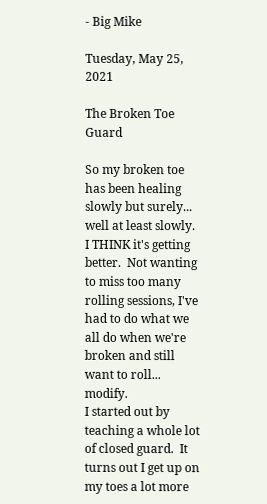- Big Mike

Tuesday, May 25, 2021

The Broken Toe Guard

So my broken toe has been healing slowly but surely... well at least slowly.  I THINK it's getting better.  Not wanting to miss too many rolling sessions, I've had to do what we all do when we're broken and still want to roll... modify.
I started out by teaching a whole lot of closed guard.  It turns out I get up on my toes a lot more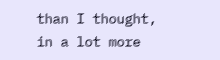than I thought, in a lot more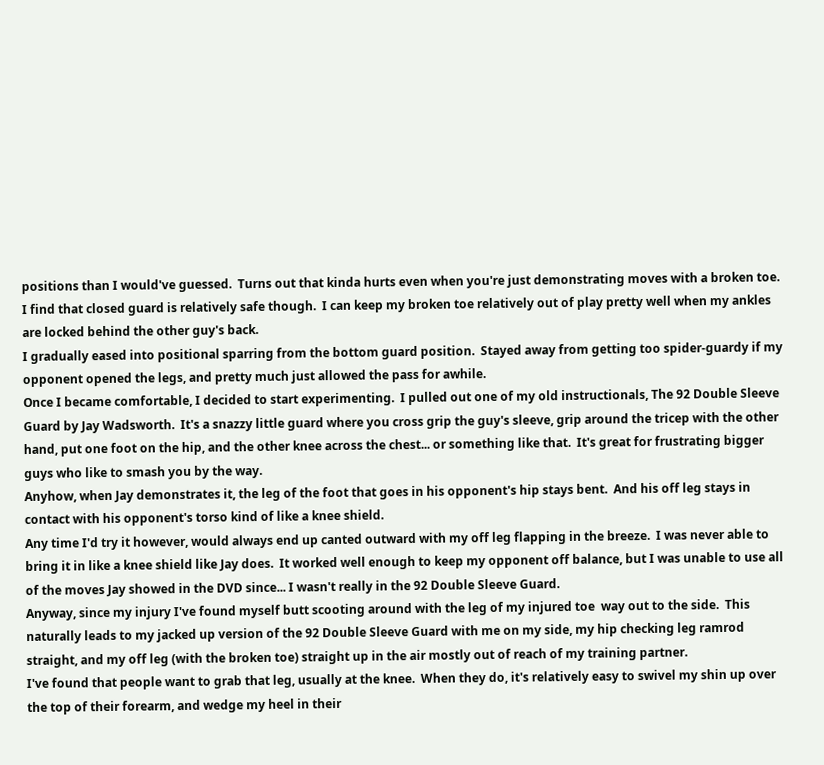positions than I would've guessed.  Turns out that kinda hurts even when you're just demonstrating moves with a broken toe.
I find that closed guard is relatively safe though.  I can keep my broken toe relatively out of play pretty well when my ankles are locked behind the other guy's back.
I gradually eased into positional sparring from the bottom guard position.  Stayed away from getting too spider-guardy if my opponent opened the legs, and pretty much just allowed the pass for awhile.
Once I became comfortable, I decided to start experimenting.  I pulled out one of my old instructionals, The 92 Double Sleeve Guard by Jay Wadsworth.  It's a snazzy little guard where you cross grip the guy's sleeve, grip around the tricep with the other hand, put one foot on the hip, and the other knee across the chest... or something like that.  It's great for frustrating bigger guys who like to smash you by the way.
Anyhow, when Jay demonstrates it, the leg of the foot that goes in his opponent's hip stays bent.  And his off leg stays in contact with his opponent's torso kind of like a knee shield.
Any time I'd try it however, would always end up canted outward with my off leg flapping in the breeze.  I was never able to bring it in like a knee shield like Jay does.  It worked well enough to keep my opponent off balance, but I was unable to use all of the moves Jay showed in the DVD since... I wasn't really in the 92 Double Sleeve Guard.
Anyway, since my injury I've found myself butt scooting around with the leg of my injured toe  way out to the side.  This naturally leads to my jacked up version of the 92 Double Sleeve Guard with me on my side, my hip checking leg ramrod straight, and my off leg (with the broken toe) straight up in the air mostly out of reach of my training partner.
I've found that people want to grab that leg, usually at the knee.  When they do, it's relatively easy to swivel my shin up over the top of their forearm, and wedge my heel in their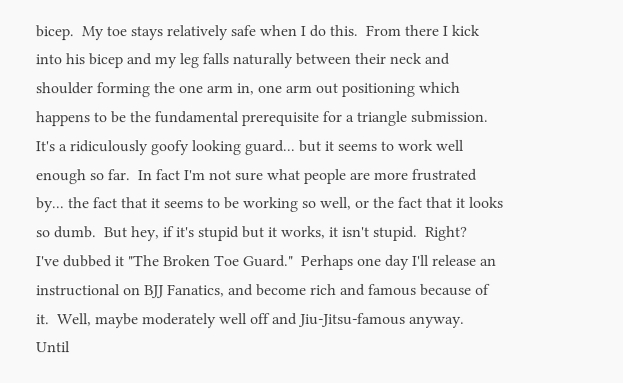bicep.  My toe stays relatively safe when I do this.  From there I kick into his bicep and my leg falls naturally between their neck and shoulder forming the one arm in, one arm out positioning which happens to be the fundamental prerequisite for a triangle submission.
It's a ridiculously goofy looking guard... but it seems to work well enough so far.  In fact I'm not sure what people are more frustrated by... the fact that it seems to be working so well, or the fact that it looks so dumb.  But hey, if it's stupid but it works, it isn't stupid.  Right?
I've dubbed it "The Broken Toe Guard."  Perhaps one day I'll release an instructional on BJJ Fanatics, and become rich and famous because of it.  Well, maybe moderately well off and Jiu-Jitsu-famous anyway.
Until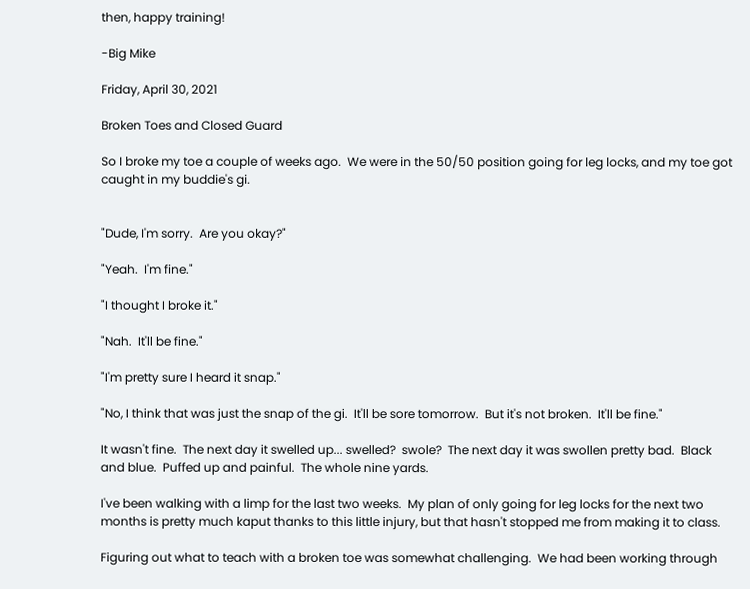then, happy training!

-Big Mike

Friday, April 30, 2021

Broken Toes and Closed Guard

So I broke my toe a couple of weeks ago.  We were in the 50/50 position going for leg locks, and my toe got caught in my buddie's gi.


"Dude, I'm sorry.  Are you okay?"

"Yeah.  I'm fine."

"I thought I broke it."

"Nah.  It'll be fine."

"I'm pretty sure I heard it snap."

"No, I think that was just the snap of the gi.  It'll be sore tomorrow.  But it's not broken.  It'll be fine."

It wasn't fine.  The next day it swelled up... swelled?  swole?  The next day it was swollen pretty bad.  Black and blue.  Puffed up and painful.  The whole nine yards.

I've been walking with a limp for the last two weeks.  My plan of only going for leg locks for the next two months is pretty much kaput thanks to this little injury, but that hasn't stopped me from making it to class.

Figuring out what to teach with a broken toe was somewhat challenging.  We had been working through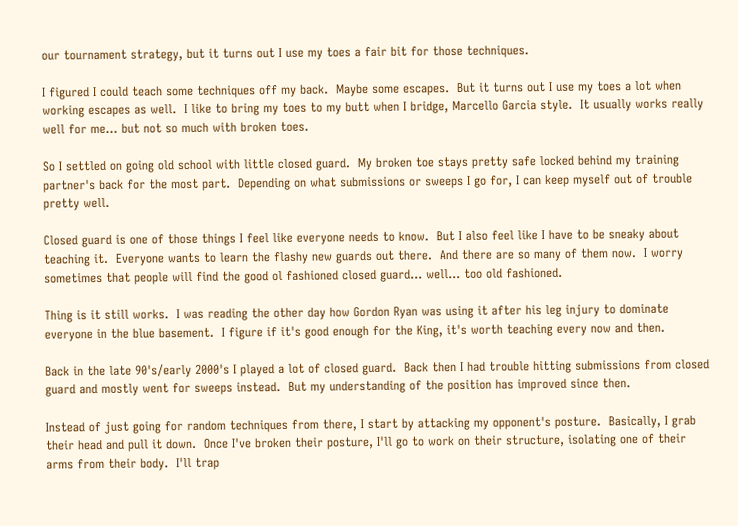our tournament strategy, but it turns out I use my toes a fair bit for those techniques.

I figured I could teach some techniques off my back.  Maybe some escapes.  But it turns out I use my toes a lot when working escapes as well.  I like to bring my toes to my butt when I bridge, Marcello Garcia style.  It usually works really well for me... but not so much with broken toes.

So I settled on going old school with little closed guard.  My broken toe stays pretty safe locked behind my training partner's back for the most part.  Depending on what submissions or sweeps I go for, I can keep myself out of trouble pretty well.

Closed guard is one of those things I feel like everyone needs to know.  But I also feel like I have to be sneaky about teaching it.  Everyone wants to learn the flashy new guards out there.  And there are so many of them now.  I worry sometimes that people will find the good ol fashioned closed guard... well... too old fashioned.

Thing is it still works.  I was reading the other day how Gordon Ryan was using it after his leg injury to dominate everyone in the blue basement.  I figure if it's good enough for the King, it's worth teaching every now and then.

Back in the late 90's/early 2000's I played a lot of closed guard.  Back then I had trouble hitting submissions from closed guard and mostly went for sweeps instead.  But my understanding of the position has improved since then.

Instead of just going for random techniques from there, I start by attacking my opponent's posture.  Basically, I grab their head and pull it down.  Once I've broken their posture, I'll go to work on their structure, isolating one of their arms from their body.  I'll trap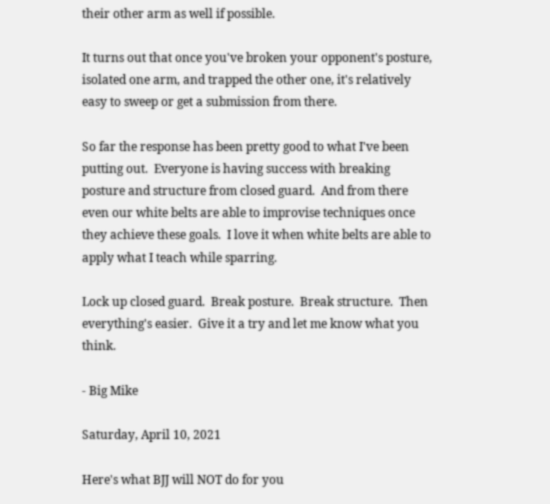their other arm as well if possible.

It turns out that once you've broken your opponent's posture, isolated one arm, and trapped the other one, it's relatively easy to sweep or get a submission from there.

So far the response has been pretty good to what I've been putting out.  Everyone is having success with breaking posture and structure from closed guard.  And from there even our white belts are able to improvise techniques once they achieve these goals.  I love it when white belts are able to apply what I teach while sparring.

Lock up closed guard.  Break posture.  Break structure.  Then everything's easier.  Give it a try and let me know what you think.

- Big Mike

Saturday, April 10, 2021

Here's what BJJ will NOT do for you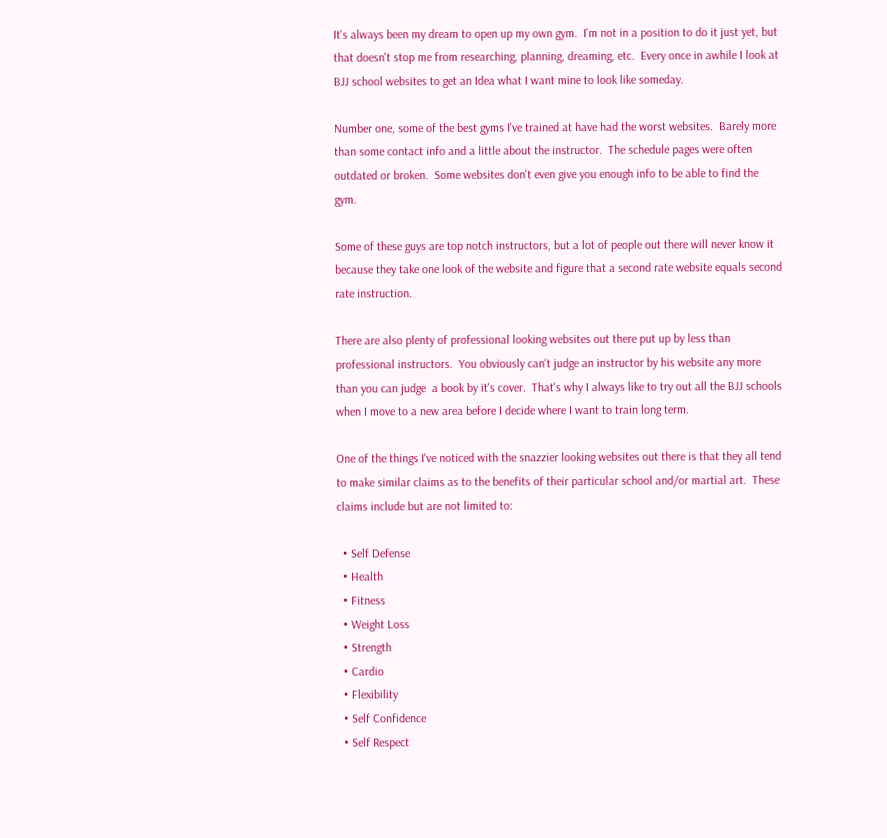It's always been my dream to open up my own gym.  I'm not in a position to do it just yet, but that doesn't stop me from researching, planning, dreaming, etc.  Every once in awhile I look at BJJ school websites to get an Idea what I want mine to look like someday.

Number one, some of the best gyms I've trained at have had the worst websites.  Barely more than some contact info and a little about the instructor.  The schedule pages were often outdated or broken.  Some websites don't even give you enough info to be able to find the gym.

Some of these guys are top notch instructors, but a lot of people out there will never know it because they take one look of the website and figure that a second rate website equals second rate instruction.

There are also plenty of professional looking websites out there put up by less than professional instructors.  You obviously can't judge an instructor by his website any more than you can judge  a book by it's cover.  That's why I always like to try out all the BJJ schools when I move to a new area before I decide where I want to train long term.

One of the things I've noticed with the snazzier looking websites out there is that they all tend to make similar claims as to the benefits of their particular school and/or martial art.  These claims include but are not limited to:

  • Self Defense
  • Health
  • Fitness
  • Weight Loss
  • Strength
  • Cardio
  • Flexibility
  • Self Confidence
  • Self Respect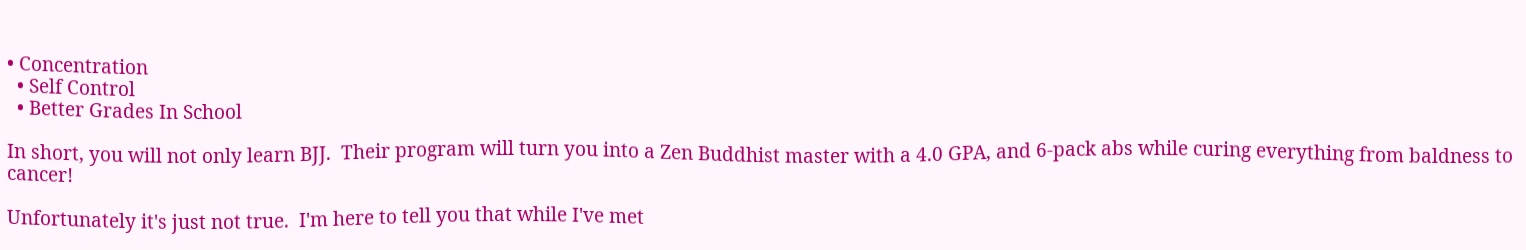• Concentration
  • Self Control
  • Better Grades In School

In short, you will not only learn BJJ.  Their program will turn you into a Zen Buddhist master with a 4.0 GPA, and 6-pack abs while curing everything from baldness to cancer!

Unfortunately it's just not true.  I'm here to tell you that while I've met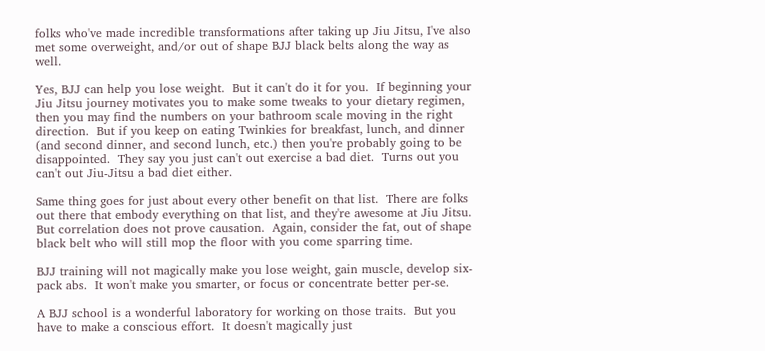folks who've made incredible transformations after taking up Jiu Jitsu, I've also met some overweight, and/or out of shape BJJ black belts along the way as well.

Yes, BJJ can help you lose weight.  But it can't do it for you.  If beginning your Jiu Jitsu journey motivates you to make some tweaks to your dietary regimen, then you may find the numbers on your bathroom scale moving in the right direction.  But if you keep on eating Twinkies for breakfast, lunch, and dinner (and second dinner, and second lunch, etc.) then you're probably going to be disappointed.  They say you just can't out exercise a bad diet.  Turns out you can't out Jiu-Jitsu a bad diet either.

Same thing goes for just about every other benefit on that list.  There are folks out there that embody everything on that list, and they're awesome at Jiu Jitsu.  But correlation does not prove causation.  Again, consider the fat, out of shape black belt who will still mop the floor with you come sparring time.

BJJ training will not magically make you lose weight, gain muscle, develop six-pack abs.  It won't make you smarter, or focus or concentrate better per-se.

A BJJ school is a wonderful laboratory for working on those traits.  But you have to make a conscious effort.  It doesn't magically just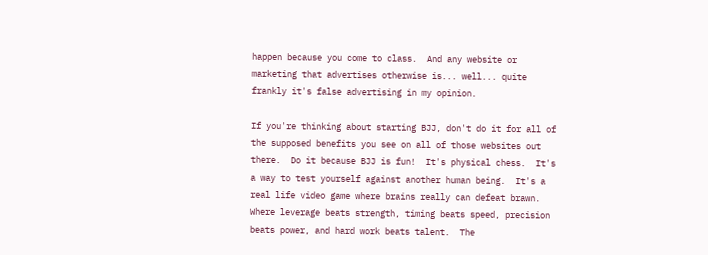happen because you come to class.  And any website or marketing that advertises otherwise is... well... quite frankly it's false advertising in my opinion.

If you're thinking about starting BJJ, don't do it for all of the supposed benefits you see on all of those websites out there.  Do it because BJJ is fun!  It's physical chess.  It's a way to test yourself against another human being.  It's a real life video game where brains really can defeat brawn.  Where leverage beats strength, timing beats speed, precision beats power, and hard work beats talent.  The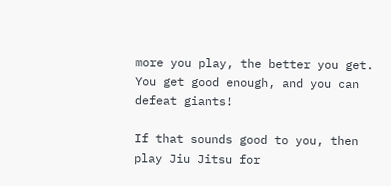more you play, the better you get.  You get good enough, and you can defeat giants!

If that sounds good to you, then play Jiu Jitsu for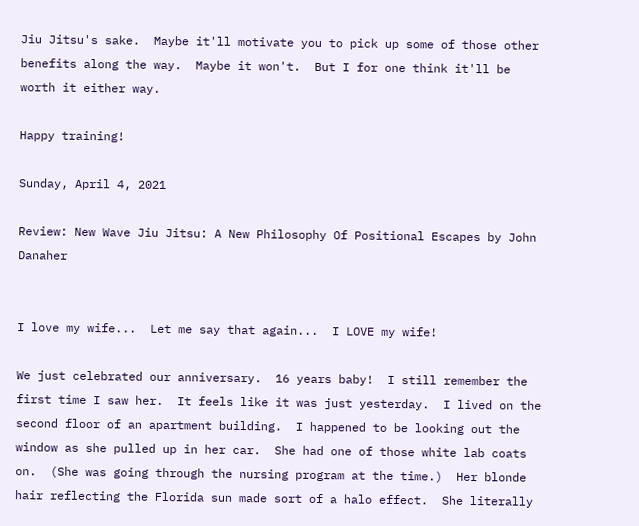Jiu Jitsu's sake.  Maybe it'll motivate you to pick up some of those other benefits along the way.  Maybe it won't.  But I for one think it'll be worth it either way.

Happy training!

Sunday, April 4, 2021

Review: New Wave Jiu Jitsu: A New Philosophy Of Positional Escapes by John Danaher


I love my wife...  Let me say that again...  I LOVE my wife!

We just celebrated our anniversary.  16 years baby!  I still remember the first time I saw her.  It feels like it was just yesterday.  I lived on the second floor of an apartment building.  I happened to be looking out the window as she pulled up in her car.  She had one of those white lab coats on.  (She was going through the nursing program at the time.)  Her blonde hair reflecting the Florida sun made sort of a halo effect.  She literally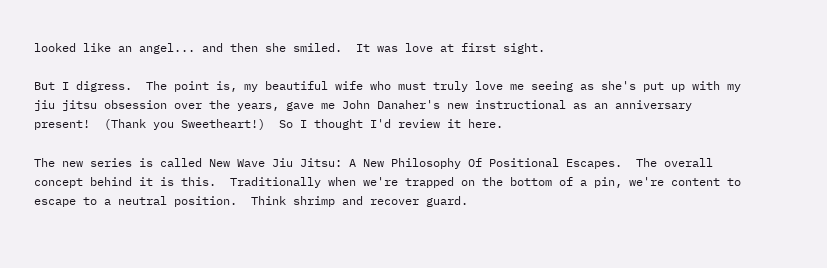looked like an angel... and then she smiled.  It was love at first sight.

But I digress.  The point is, my beautiful wife who must truly love me seeing as she's put up with my jiu jitsu obsession over the years, gave me John Danaher's new instructional as an anniversary present!  (Thank you Sweetheart!)  So I thought I'd review it here.

The new series is called New Wave Jiu Jitsu: A New Philosophy Of Positional Escapes.  The overall concept behind it is this.  Traditionally when we're trapped on the bottom of a pin, we're content to escape to a neutral position.  Think shrimp and recover guard.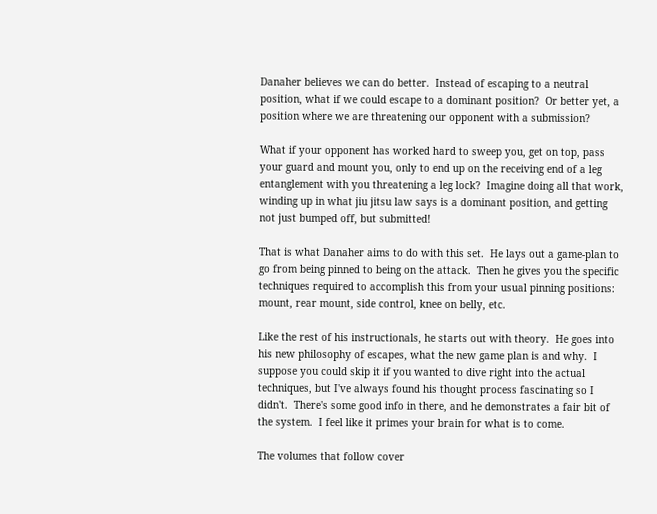Danaher believes we can do better.  Instead of escaping to a neutral position, what if we could escape to a dominant position?  Or better yet, a position where we are threatening our opponent with a submission?

What if your opponent has worked hard to sweep you, get on top, pass your guard and mount you, only to end up on the receiving end of a leg entanglement with you threatening a leg lock?  Imagine doing all that work, winding up in what jiu jitsu law says is a dominant position, and getting not just bumped off, but submitted!

That is what Danaher aims to do with this set.  He lays out a game-plan to go from being pinned to being on the attack.  Then he gives you the specific techniques required to accomplish this from your usual pinning positions: mount, rear mount, side control, knee on belly, etc.

Like the rest of his instructionals, he starts out with theory.  He goes into his new philosophy of escapes, what the new game plan is and why.  I suppose you could skip it if you wanted to dive right into the actual techniques, but I've always found his thought process fascinating so I didn't.  There's some good info in there, and he demonstrates a fair bit of the system.  I feel like it primes your brain for what is to come.

The volumes that follow cover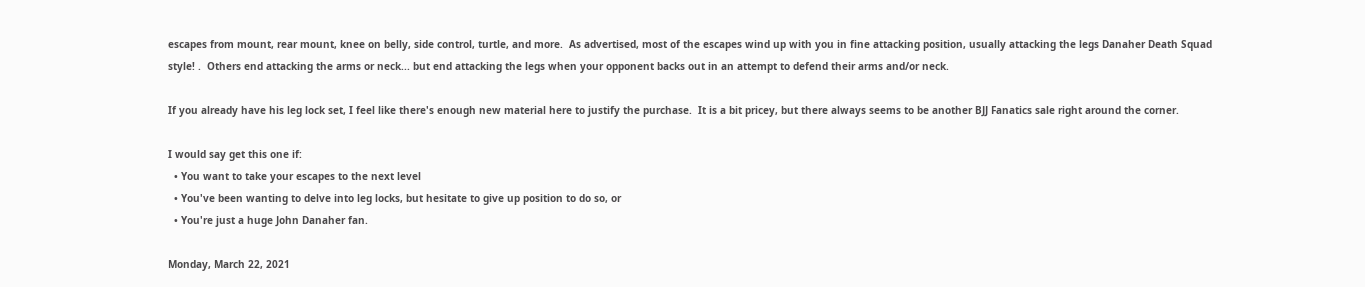escapes from mount, rear mount, knee on belly, side control, turtle, and more.  As advertised, most of the escapes wind up with you in fine attacking position, usually attacking the legs Danaher Death Squad style! .  Others end attacking the arms or neck... but end attacking the legs when your opponent backs out in an attempt to defend their arms and/or neck.

If you already have his leg lock set, I feel like there's enough new material here to justify the purchase.  It is a bit pricey, but there always seems to be another BJJ Fanatics sale right around the corner.

I would say get this one if:
  • You want to take your escapes to the next level
  • You've been wanting to delve into leg locks, but hesitate to give up position to do so, or
  • You're just a huge John Danaher fan.

Monday, March 22, 2021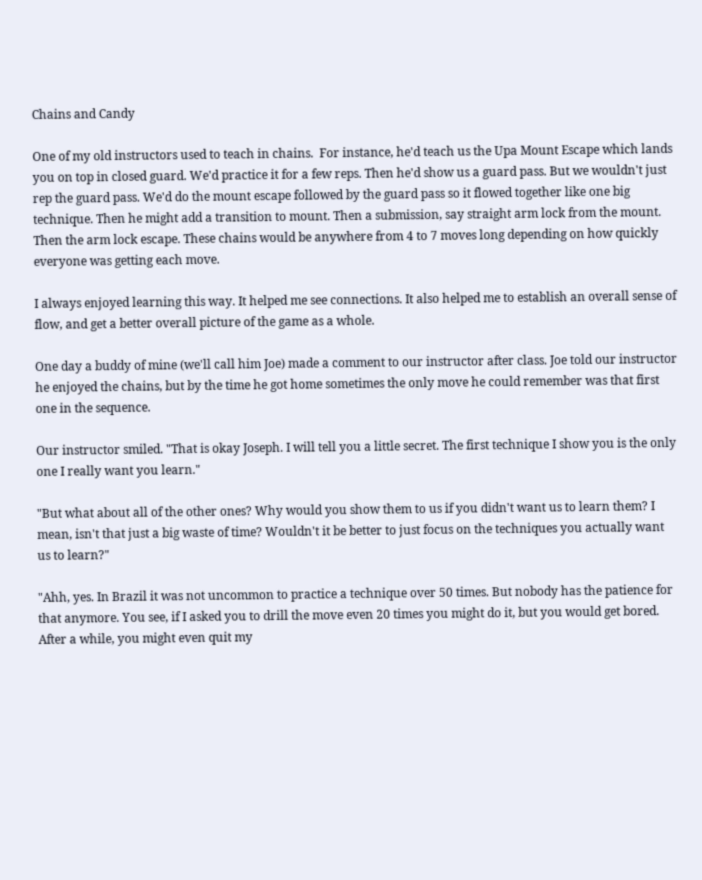Chains and Candy

One of my old instructors used to teach in chains.  For instance, he'd teach us the Upa Mount Escape which lands you on top in closed guard. We'd practice it for a few reps. Then he'd show us a guard pass. But we wouldn't just rep the guard pass. We'd do the mount escape followed by the guard pass so it flowed together like one big technique. Then he might add a transition to mount. Then a submission, say straight arm lock from the mount. Then the arm lock escape. These chains would be anywhere from 4 to 7 moves long depending on how quickly everyone was getting each move.

I always enjoyed learning this way. It helped me see connections. It also helped me to establish an overall sense of flow, and get a better overall picture of the game as a whole.

One day a buddy of mine (we'll call him Joe) made a comment to our instructor after class. Joe told our instructor he enjoyed the chains, but by the time he got home sometimes the only move he could remember was that first one in the sequence.

Our instructor smiled. "That is okay Joseph. I will tell you a little secret. The first technique I show you is the only one I really want you learn."

"But what about all of the other ones? Why would you show them to us if you didn't want us to learn them? I mean, isn't that just a big waste of time? Wouldn't it be better to just focus on the techniques you actually want us to learn?"

"Ahh, yes. In Brazil it was not uncommon to practice a technique over 50 times. But nobody has the patience for that anymore. You see, if I asked you to drill the move even 20 times you might do it, but you would get bored. After a while, you might even quit my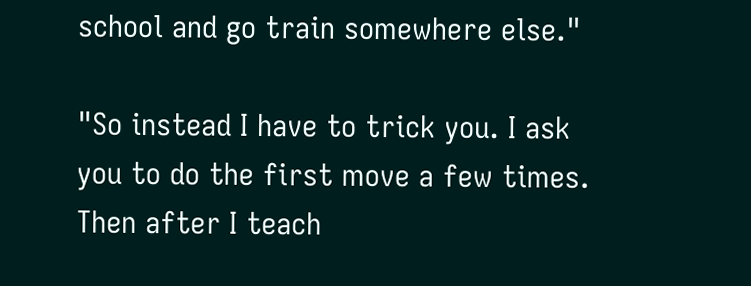school and go train somewhere else."

"So instead I have to trick you. I ask you to do the first move a few times. Then after I teach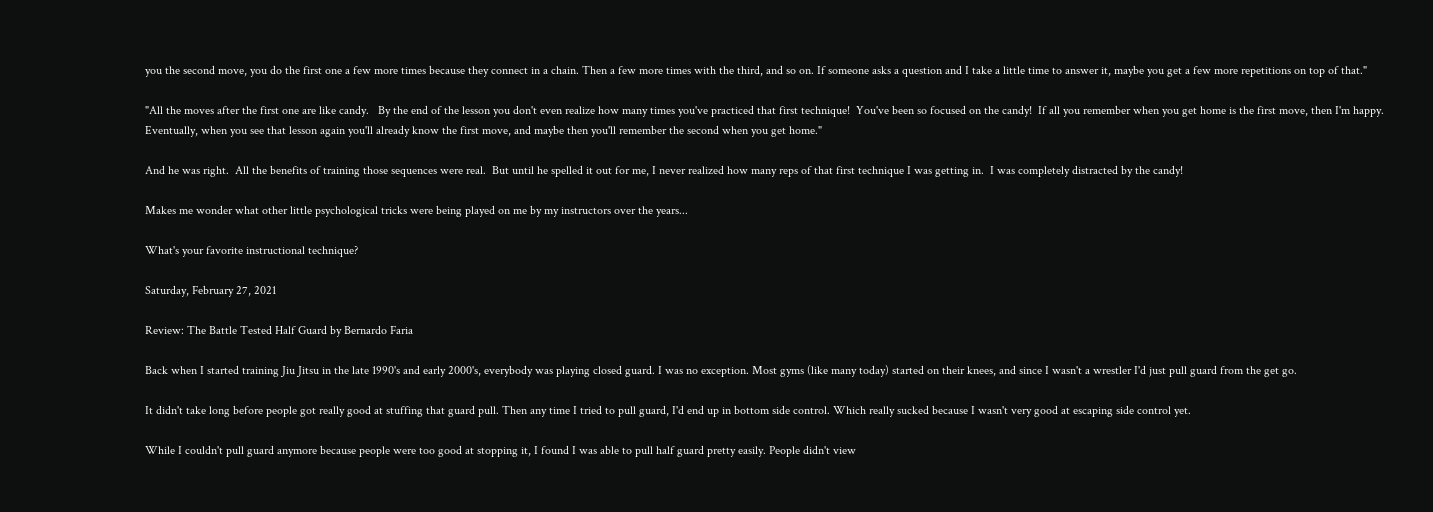you the second move, you do the first one a few more times because they connect in a chain. Then a few more times with the third, and so on. If someone asks a question and I take a little time to answer it, maybe you get a few more repetitions on top of that."

"All the moves after the first one are like candy.   By the end of the lesson you don't even realize how many times you've practiced that first technique!  You've been so focused on the candy!  If all you remember when you get home is the first move, then I'm happy.  Eventually, when you see that lesson again you'll already know the first move, and maybe then you'll remember the second when you get home."

And he was right.  All the benefits of training those sequences were real.  But until he spelled it out for me, I never realized how many reps of that first technique I was getting in.  I was completely distracted by the candy!

Makes me wonder what other little psychological tricks were being played on me by my instructors over the years...

What's your favorite instructional technique?

Saturday, February 27, 2021

Review: The Battle Tested Half Guard by Bernardo Faria

Back when I started training Jiu Jitsu in the late 1990's and early 2000's, everybody was playing closed guard. I was no exception. Most gyms (like many today) started on their knees, and since I wasn't a wrestler I'd just pull guard from the get go.

It didn't take long before people got really good at stuffing that guard pull. Then any time I tried to pull guard, I'd end up in bottom side control. Which really sucked because I wasn't very good at escaping side control yet.

While I couldn't pull guard anymore because people were too good at stopping it, I found I was able to pull half guard pretty easily. People didn't view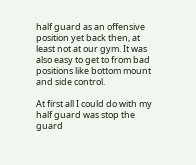half guard as an offensive position yet back then, at least not at our gym. It was also easy to get to from bad positions like bottom mount and side control.

At first all I could do with my half guard was stop the guard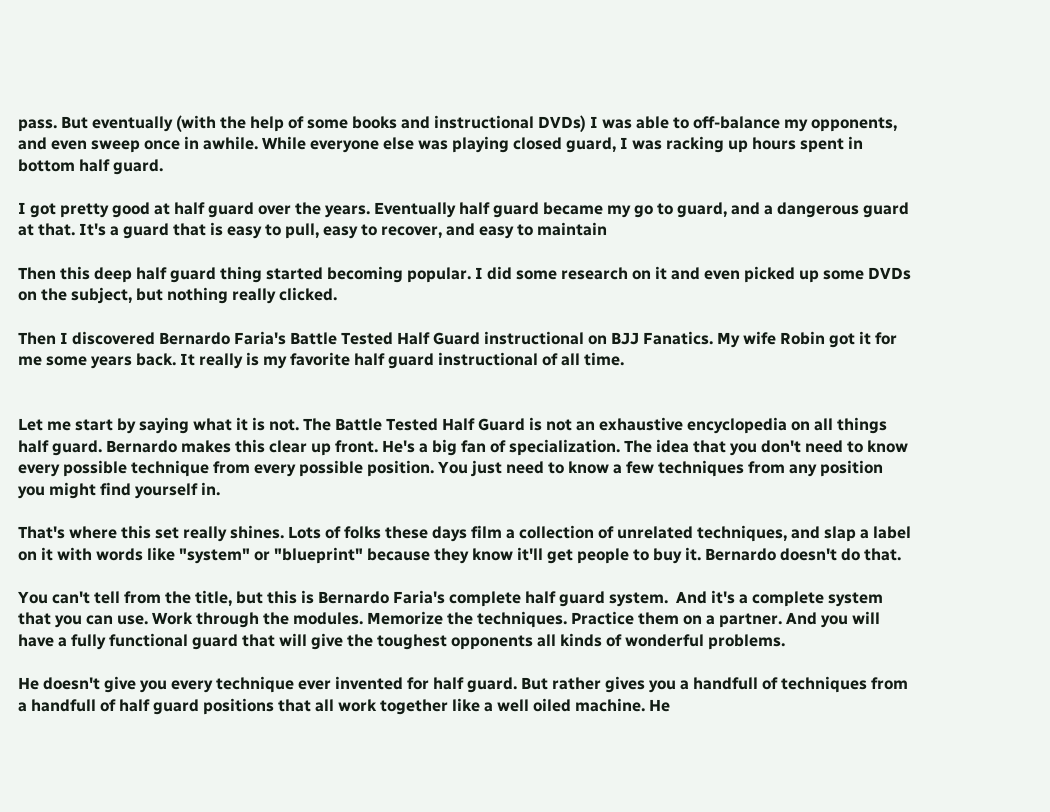pass. But eventually (with the help of some books and instructional DVDs) I was able to off-balance my opponents, and even sweep once in awhile. While everyone else was playing closed guard, I was racking up hours spent in bottom half guard.

I got pretty good at half guard over the years. Eventually half guard became my go to guard, and a dangerous guard at that. It's a guard that is easy to pull, easy to recover, and easy to maintain

Then this deep half guard thing started becoming popular. I did some research on it and even picked up some DVDs on the subject, but nothing really clicked.

Then I discovered Bernardo Faria's Battle Tested Half Guard instructional on BJJ Fanatics. My wife Robin got it for me some years back. It really is my favorite half guard instructional of all time.


Let me start by saying what it is not. The Battle Tested Half Guard is not an exhaustive encyclopedia on all things half guard. Bernardo makes this clear up front. He's a big fan of specialization. The idea that you don't need to know every possible technique from every possible position. You just need to know a few techniques from any position you might find yourself in.

That's where this set really shines. Lots of folks these days film a collection of unrelated techniques, and slap a label on it with words like "system" or "blueprint" because they know it'll get people to buy it. Bernardo doesn't do that.

You can't tell from the title, but this is Bernardo Faria's complete half guard system.  And it's a complete system that you can use. Work through the modules. Memorize the techniques. Practice them on a partner. And you will have a fully functional guard that will give the toughest opponents all kinds of wonderful problems.

He doesn't give you every technique ever invented for half guard. But rather gives you a handfull of techniques from a handfull of half guard positions that all work together like a well oiled machine. He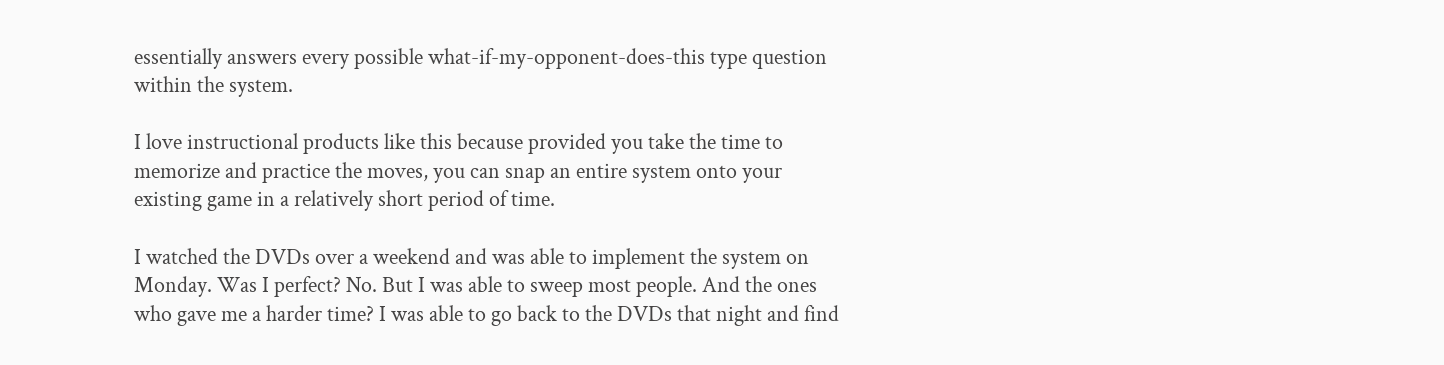essentially answers every possible what-if-my-opponent-does-this type question within the system.

I love instructional products like this because provided you take the time to memorize and practice the moves, you can snap an entire system onto your existing game in a relatively short period of time.

I watched the DVDs over a weekend and was able to implement the system on Monday. Was I perfect? No. But I was able to sweep most people. And the ones who gave me a harder time? I was able to go back to the DVDs that night and find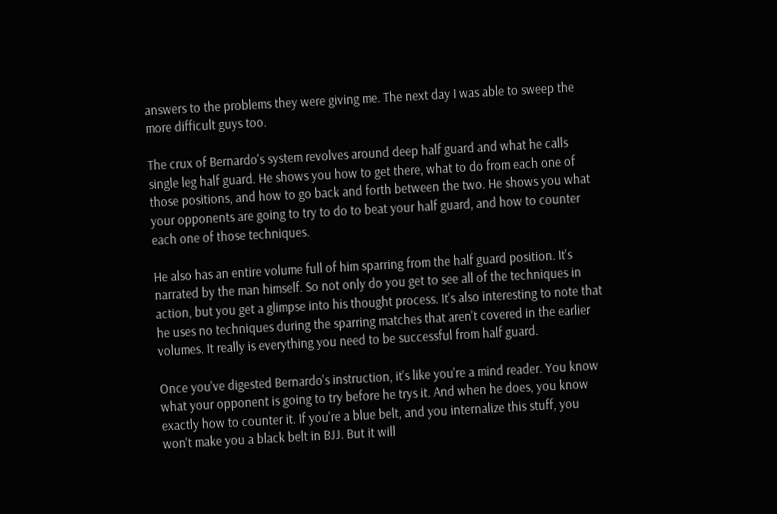answers to the problems they were giving me. The next day I was able to sweep the more difficult guys too.

The crux of Bernardo's system revolves around deep half guard and what he calls single leg half guard. He shows you how to get there, what to do from each one of those positions, and how to go back and forth between the two. He shows you what your opponents are going to try to do to beat your half guard, and how to counter each one of those techniques.

He also has an entire volume full of him sparring from the half guard position. It's narrated by the man himself. So not only do you get to see all of the techniques in action, but you get a glimpse into his thought process. It's also interesting to note that he uses no techniques during the sparring matches that aren't covered in the earlier volumes. It really is everything you need to be successful from half guard.

Once you've digested Bernardo's instruction, it's like you're a mind reader. You know what your opponent is going to try before he trys it. And when he does, you know exactly how to counter it. If you're a blue belt, and you internalize this stuff, you won't make you a black belt in BJJ. But it will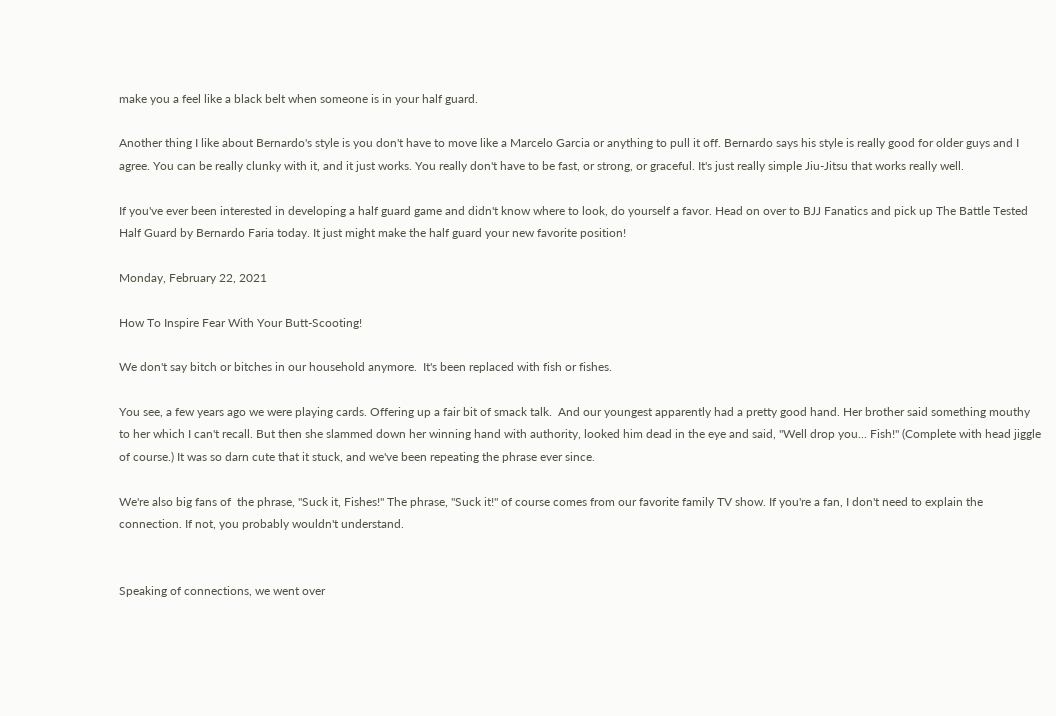make you a feel like a black belt when someone is in your half guard.

Another thing I like about Bernardo's style is you don't have to move like a Marcelo Garcia or anything to pull it off. Bernardo says his style is really good for older guys and I agree. You can be really clunky with it, and it just works. You really don't have to be fast, or strong, or graceful. It's just really simple Jiu-Jitsu that works really well.

If you've ever been interested in developing a half guard game and didn't know where to look, do yourself a favor. Head on over to BJJ Fanatics and pick up The Battle Tested Half Guard by Bernardo Faria today. It just might make the half guard your new favorite position!

Monday, February 22, 2021

How To Inspire Fear With Your Butt-Scooting!

We don't say bitch or bitches in our household anymore.  It's been replaced with fish or fishes.

You see, a few years ago we were playing cards. Offering up a fair bit of smack talk.  And our youngest apparently had a pretty good hand. Her brother said something mouthy to her which I can't recall. But then she slammed down her winning hand with authority, looked him dead in the eye and said, "Well drop you... Fish!" (Complete with head jiggle of course.) It was so darn cute that it stuck, and we've been repeating the phrase ever since.

We're also big fans of  the phrase, "Suck it, Fishes!" The phrase, "Suck it!" of course comes from our favorite family TV show. If you're a fan, I don't need to explain the connection. If not, you probably wouldn't understand.


Speaking of connections, we went over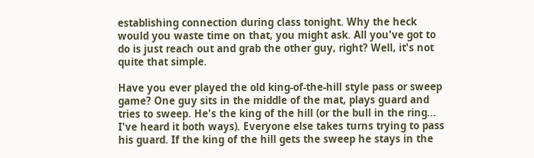establishing connection during class tonight. Why the heck would you waste time on that, you might ask. All you've got to do is just reach out and grab the other guy, right? Well, it's not quite that simple.

Have you ever played the old king-of-the-hill style pass or sweep game? One guy sits in the middle of the mat, plays guard and tries to sweep. He's the king of the hill (or the bull in the ring... I've heard it both ways). Everyone else takes turns trying to pass his guard. If the king of the hill gets the sweep he stays in the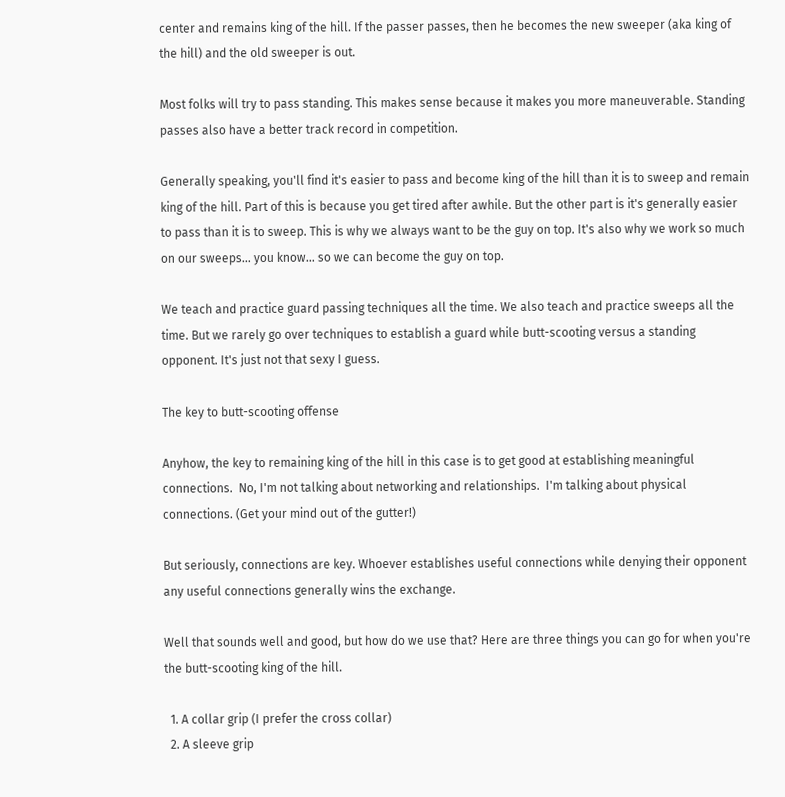center and remains king of the hill. If the passer passes, then he becomes the new sweeper (aka king of the hill) and the old sweeper is out.

Most folks will try to pass standing. This makes sense because it makes you more maneuverable. Standing passes also have a better track record in competition.

Generally speaking, you'll find it's easier to pass and become king of the hill than it is to sweep and remain king of the hill. Part of this is because you get tired after awhile. But the other part is it's generally easier to pass than it is to sweep. This is why we always want to be the guy on top. It's also why we work so much on our sweeps... you know... so we can become the guy on top.

We teach and practice guard passing techniques all the time. We also teach and practice sweeps all the time. But we rarely go over techniques to establish a guard while butt-scooting versus a standing opponent. It's just not that sexy I guess.

The key to butt-scooting offense

Anyhow, the key to remaining king of the hill in this case is to get good at establishing meaningful connections.  No, I'm not talking about networking and relationships.  I'm talking about physical connections. (Get your mind out of the gutter!)

But seriously, connections are key. Whoever establishes useful connections while denying their opponent any useful connections generally wins the exchange.

Well that sounds well and good, but how do we use that? Here are three things you can go for when you're the butt-scooting king of the hill.

  1. A collar grip (I prefer the cross collar)
  2. A sleeve grip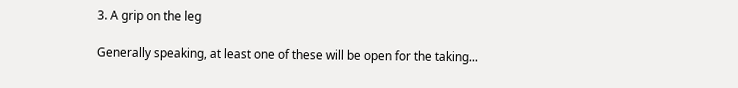3. A grip on the leg

Generally speaking, at least one of these will be open for the taking...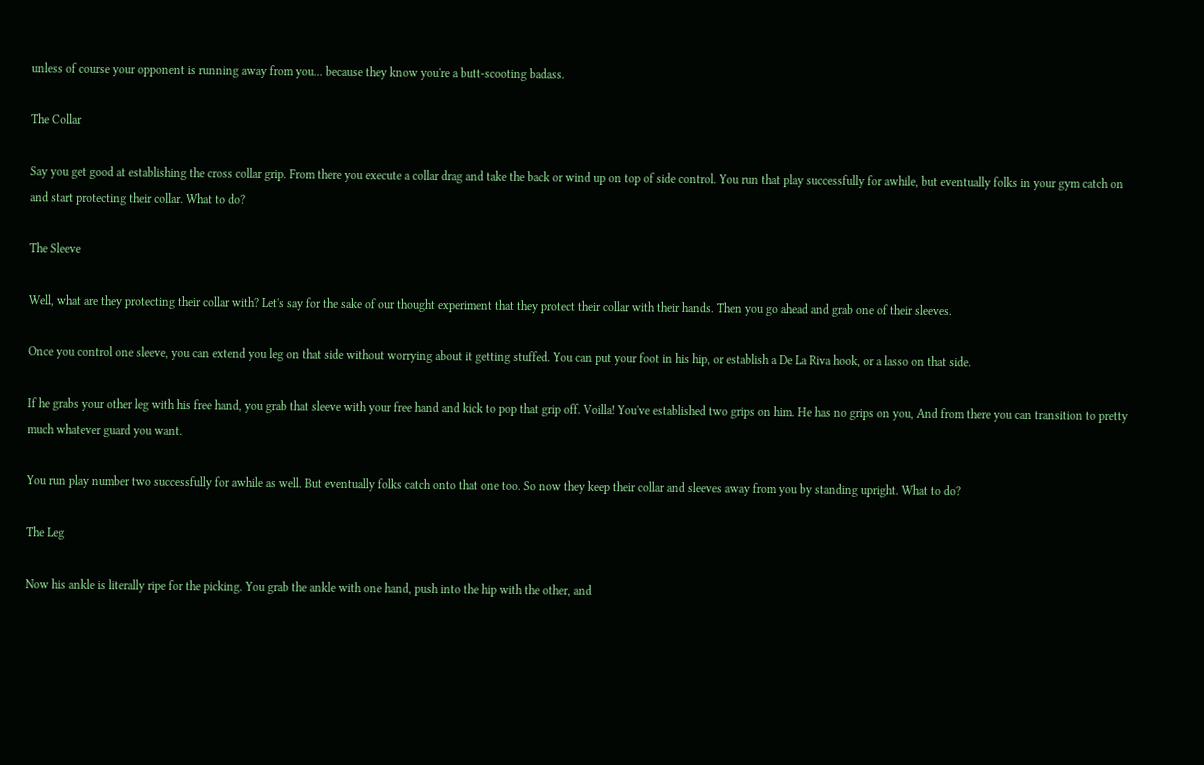unless of course your opponent is running away from you... because they know you're a butt-scooting badass.

The Collar

Say you get good at establishing the cross collar grip. From there you execute a collar drag and take the back or wind up on top of side control. You run that play successfully for awhile, but eventually folks in your gym catch on and start protecting their collar. What to do?

The Sleeve

Well, what are they protecting their collar with? Let's say for the sake of our thought experiment that they protect their collar with their hands. Then you go ahead and grab one of their sleeves.

Once you control one sleeve, you can extend you leg on that side without worrying about it getting stuffed. You can put your foot in his hip, or establish a De La Riva hook, or a lasso on that side.

If he grabs your other leg with his free hand, you grab that sleeve with your free hand and kick to pop that grip off. Voilla! You've established two grips on him. He has no grips on you, And from there you can transition to pretty much whatever guard you want.

You run play number two successfully for awhile as well. But eventually folks catch onto that one too. So now they keep their collar and sleeves away from you by standing upright. What to do?

The Leg

Now his ankle is literally ripe for the picking. You grab the ankle with one hand, push into the hip with the other, and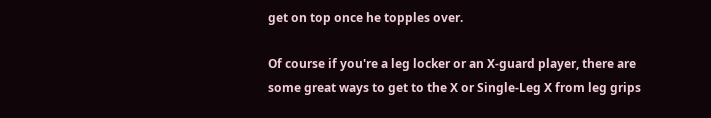get on top once he topples over.

Of course if you're a leg locker or an X-guard player, there are some great ways to get to the X or Single-Leg X from leg grips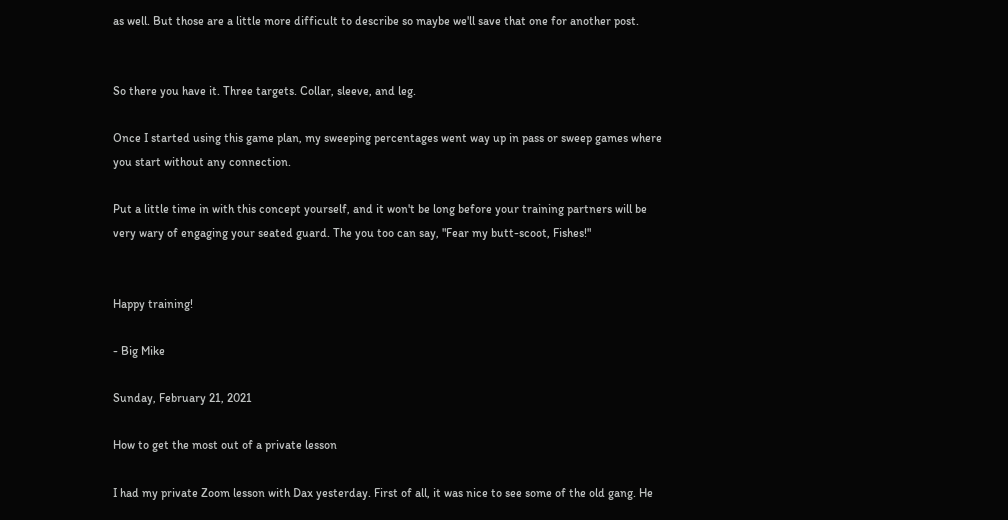as well. But those are a little more difficult to describe so maybe we'll save that one for another post.


So there you have it. Three targets. Collar, sleeve, and leg.

Once I started using this game plan, my sweeping percentages went way up in pass or sweep games where you start without any connection.

Put a little time in with this concept yourself, and it won't be long before your training partners will be very wary of engaging your seated guard. The you too can say, "Fear my butt-scoot, Fishes!"


Happy training!

- Big Mike

Sunday, February 21, 2021

How to get the most out of a private lesson

I had my private Zoom lesson with Dax yesterday. First of all, it was nice to see some of the old gang. He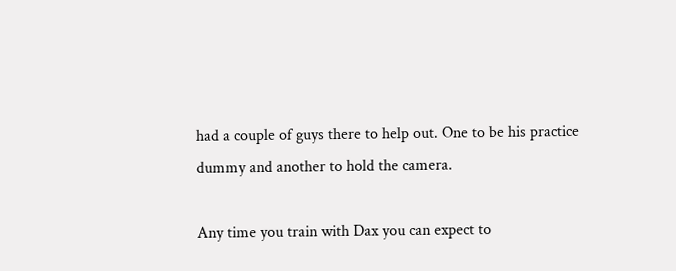had a couple of guys there to help out. One to be his practice dummy and another to hold the camera.

Any time you train with Dax you can expect to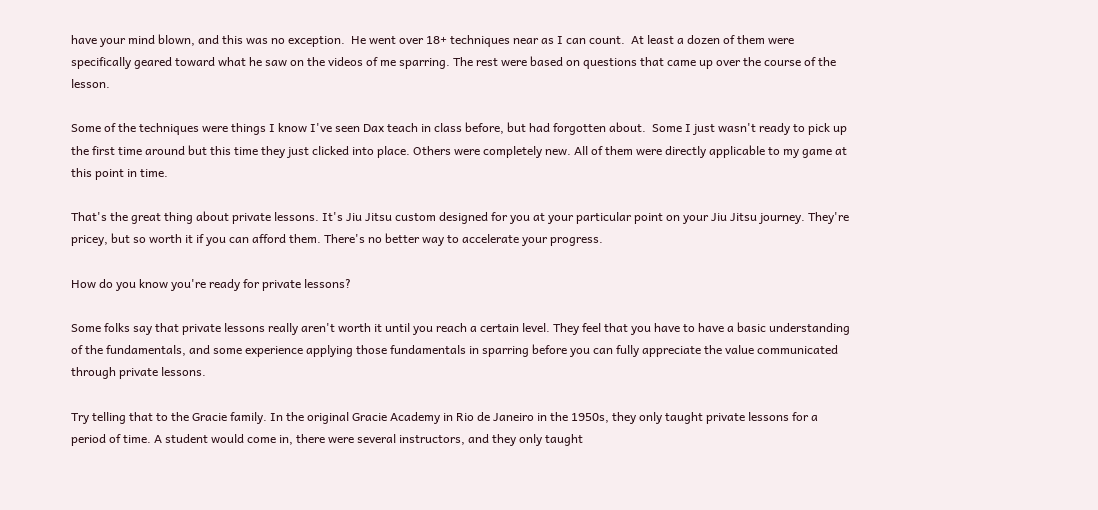have your mind blown, and this was no exception.  He went over 18+ techniques near as I can count.  At least a dozen of them were specifically geared toward what he saw on the videos of me sparring. The rest were based on questions that came up over the course of the lesson.

Some of the techniques were things I know I've seen Dax teach in class before, but had forgotten about.  Some I just wasn't ready to pick up the first time around but this time they just clicked into place. Others were completely new. All of them were directly applicable to my game at this point in time.

That's the great thing about private lessons. It's Jiu Jitsu custom designed for you at your particular point on your Jiu Jitsu journey. They're pricey, but so worth it if you can afford them. There's no better way to accelerate your progress.

How do you know you're ready for private lessons?

Some folks say that private lessons really aren't worth it until you reach a certain level. They feel that you have to have a basic understanding of the fundamentals, and some experience applying those fundamentals in sparring before you can fully appreciate the value communicated through private lessons.

Try telling that to the Gracie family. In the original Gracie Academy in Rio de Janeiro in the 1950s, they only taught private lessons for a period of time. A student would come in, there were several instructors, and they only taught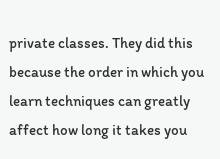private classes. They did this because the order in which you learn techniques can greatly affect how long it takes you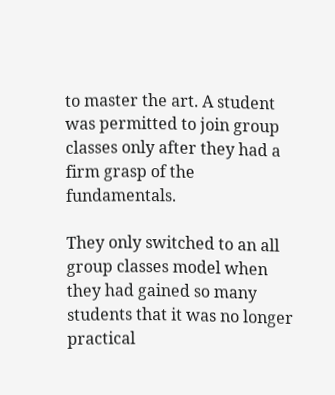to master the art. A student was permitted to join group classes only after they had a firm grasp of the fundamentals.

They only switched to an all group classes model when they had gained so many students that it was no longer practical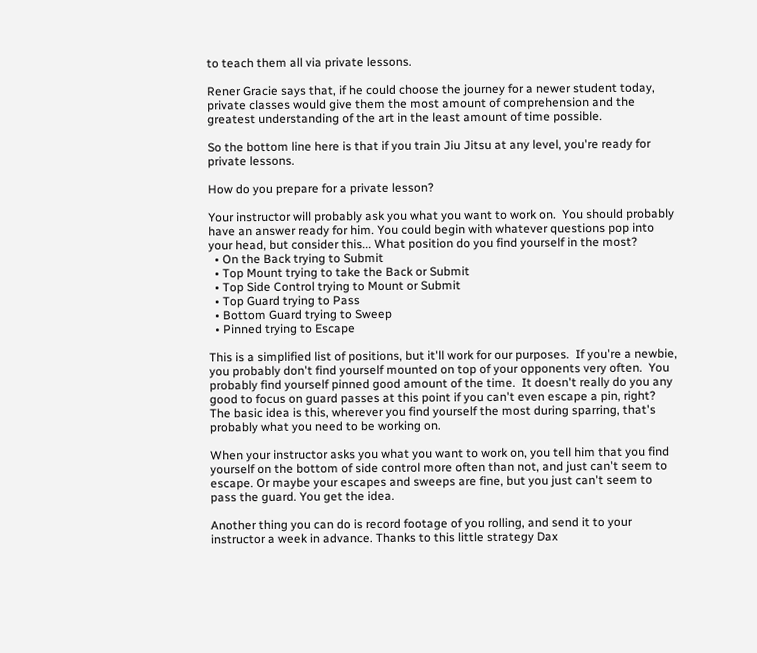to teach them all via private lessons.

Rener Gracie says that, if he could choose the journey for a newer student today, private classes would give them the most amount of comprehension and the greatest understanding of the art in the least amount of time possible.

So the bottom line here is that if you train Jiu Jitsu at any level, you're ready for private lessons.

How do you prepare for a private lesson?

Your instructor will probably ask you what you want to work on.  You should probably have an answer ready for him. You could begin with whatever questions pop into your head, but consider this... What position do you find yourself in the most?
  • On the Back trying to Submit
  • Top Mount trying to take the Back or Submit
  • Top Side Control trying to Mount or Submit
  • Top Guard trying to Pass
  • Bottom Guard trying to Sweep
  • Pinned trying to Escape

This is a simplified list of positions, but it'll work for our purposes.  If you're a newbie, you probably don't find yourself mounted on top of your opponents very often.  You probably find yourself pinned good amount of the time.  It doesn't really do you any good to focus on guard passes at this point if you can't even escape a pin, right? The basic idea is this, wherever you find yourself the most during sparring, that's probably what you need to be working on.

When your instructor asks you what you want to work on, you tell him that you find yourself on the bottom of side control more often than not, and just can't seem to escape. Or maybe your escapes and sweeps are fine, but you just can't seem to pass the guard. You get the idea.

Another thing you can do is record footage of you rolling, and send it to your instructor a week in advance. Thanks to this little strategy Dax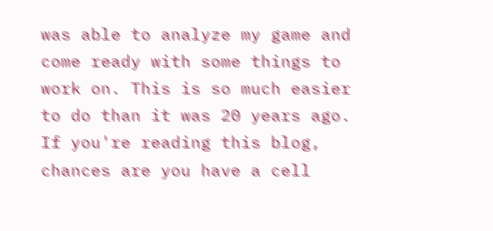was able to analyze my game and come ready with some things to work on. This is so much easier to do than it was 20 years ago. If you're reading this blog, chances are you have a cell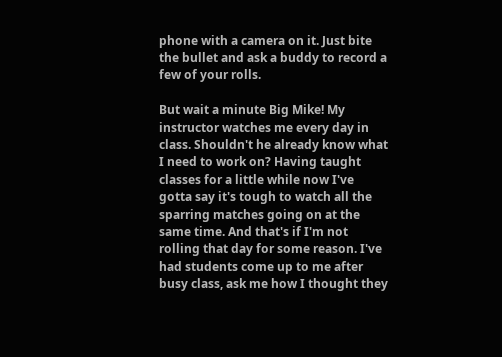phone with a camera on it. Just bite the bullet and ask a buddy to record a few of your rolls.

But wait a minute Big Mike! My instructor watches me every day in class. Shouldn't he already know what I need to work on? Having taught classes for a little while now I've gotta say it's tough to watch all the sparring matches going on at the same time. And that's if I'm not rolling that day for some reason. I've had students come up to me after busy class, ask me how I thought they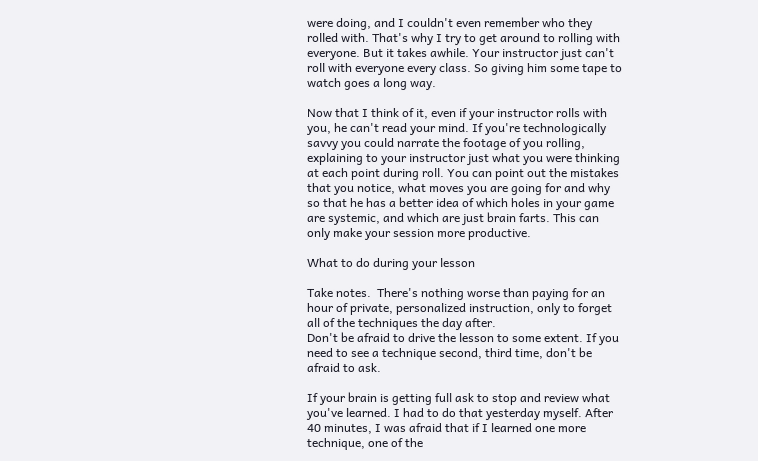were doing, and I couldn't even remember who they rolled with. That's why I try to get around to rolling with everyone. But it takes awhile. Your instructor just can't roll with everyone every class. So giving him some tape to watch goes a long way.

Now that I think of it, even if your instructor rolls with you, he can't read your mind. If you're technologically savvy you could narrate the footage of you rolling, explaining to your instructor just what you were thinking at each point during roll. You can point out the mistakes that you notice, what moves you are going for and why so that he has a better idea of which holes in your game are systemic, and which are just brain farts. This can only make your session more productive.

What to do during your lesson

Take notes.  There's nothing worse than paying for an hour of private, personalized instruction, only to forget all of the techniques the day after.
Don't be afraid to drive the lesson to some extent. If you need to see a technique second, third time, don't be afraid to ask.

If your brain is getting full ask to stop and review what you've learned. I had to do that yesterday myself. After 40 minutes, I was afraid that if I learned one more technique, one of the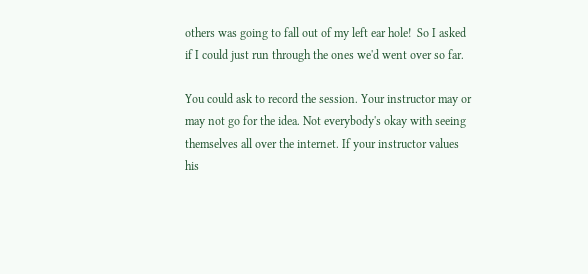others was going to fall out of my left ear hole!  So I asked if I could just run through the ones we'd went over so far.

You could ask to record the session. Your instructor may or may not go for the idea. Not everybody's okay with seeing themselves all over the internet. If your instructor values his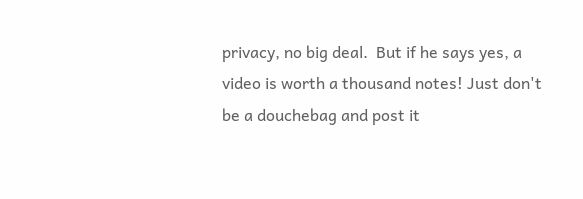privacy, no big deal.  But if he says yes, a video is worth a thousand notes! Just don't be a douchebag and post it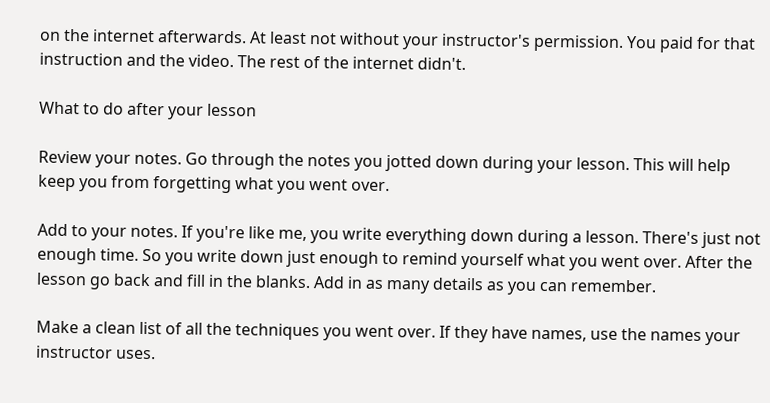on the internet afterwards. At least not without your instructor's permission. You paid for that instruction and the video. The rest of the internet didn't.

What to do after your lesson

Review your notes. Go through the notes you jotted down during your lesson. This will help keep you from forgetting what you went over.

Add to your notes. If you're like me, you write everything down during a lesson. There's just not enough time. So you write down just enough to remind yourself what you went over. After the lesson go back and fill in the blanks. Add in as many details as you can remember.

Make a clean list of all the techniques you went over. If they have names, use the names your instructor uses.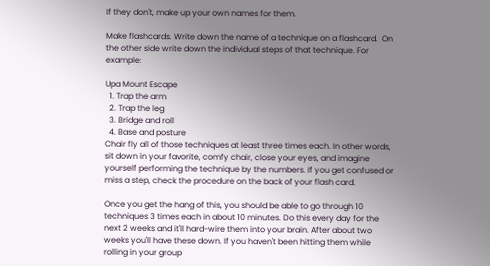If they don't, make up your own names for them.

Make flashcards. Write down the name of a technique on a flashcard.  On the other side write down the individual steps of that technique. For example:

Upa Mount Escape
  1. Trap the arm
  2. Trap the leg
  3. Bridge and roll
  4. Base and posture
Chair fly all of those techniques at least three times each. In other words, sit down in your favorite, comfy chair, close your eyes, and imagine yourself performing the technique by the numbers. If you get confused or miss a step, check the procedure on the back of your flash card.

Once you get the hang of this, you should be able to go through 10 techniques 3 times each in about 10 minutes. Do this every day for the next 2 weeks and it'll hard-wire them into your brain. After about two weeks you'll have these down. If you haven't been hitting them while rolling in your group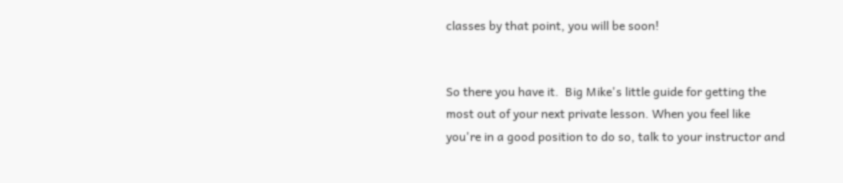classes by that point, you will be soon!


So there you have it.  Big Mike's little guide for getting the most out of your next private lesson. When you feel like you're in a good position to do so, talk to your instructor and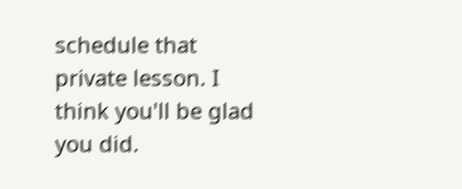schedule that private lesson. I think you'll be glad you did.